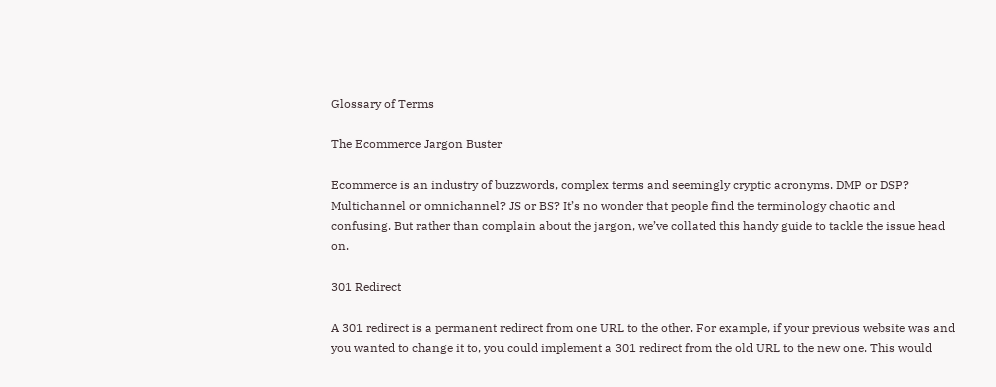Glossary of Terms

The Ecommerce Jargon Buster

Ecommerce is an industry of buzzwords, complex terms and seemingly cryptic acronyms. DMP or DSP? Multichannel or omnichannel? JS or BS? It’s no wonder that people find the terminology chaotic and confusing. But rather than complain about the jargon, we’ve collated this handy guide to tackle the issue head on.

301 Redirect

A 301 redirect is a permanent redirect from one URL to the other. For example, if your previous website was and you wanted to change it to, you could implement a 301 redirect from the old URL to the new one. This would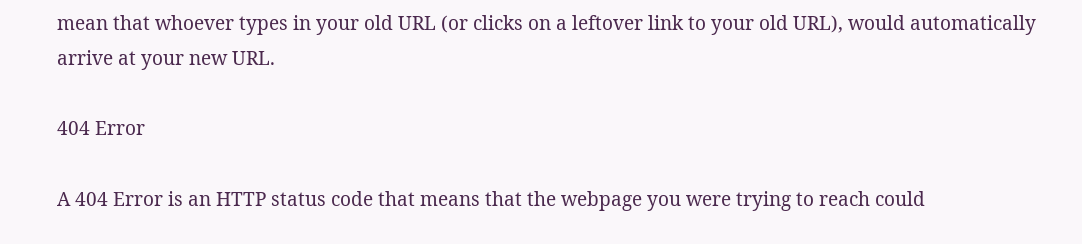mean that whoever types in your old URL (or clicks on a leftover link to your old URL), would automatically arrive at your new URL.

404 Error

A 404 Error is an HTTP status code that means that the webpage you were trying to reach could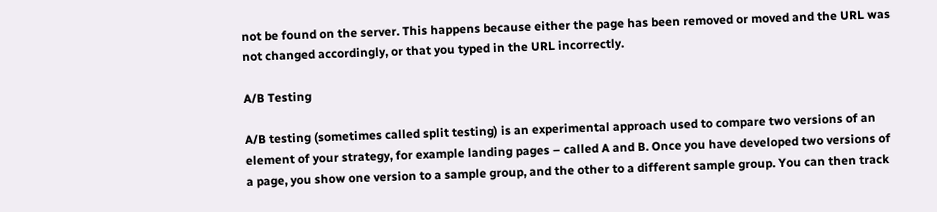not be found on the server. This happens because either the page has been removed or moved and the URL was not changed accordingly, or that you typed in the URL incorrectly.

A/B Testing

A/B testing (sometimes called split testing) is an experimental approach used to compare two versions of an element of your strategy, for example landing pages – called A and B. Once you have developed two versions of a page, you show one version to a sample group, and the other to a different sample group. You can then track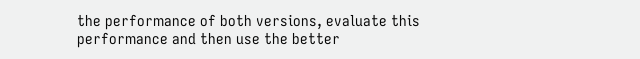the performance of both versions, evaluate this performance and then use the better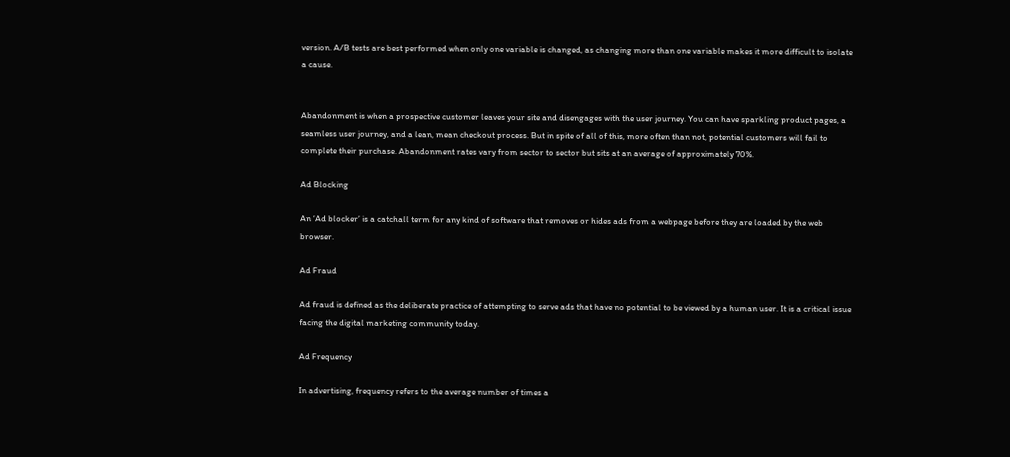version. A/B tests are best performed when only one variable is changed, as changing more than one variable makes it more difficult to isolate a cause.


Abandonment is when a prospective customer leaves your site and disengages with the user journey. You can have sparkling product pages, a seamless user journey, and a lean, mean checkout process. But in spite of all of this, more often than not, potential customers will fail to complete their purchase. Abandonment rates vary from sector to sector but sits at an average of approximately 70%.

Ad Blocking

An ‘Ad blocker’ is a catchall term for any kind of software that removes or hides ads from a webpage before they are loaded by the web browser.

Ad Fraud

Ad fraud is defined as the deliberate practice of attempting to serve ads that have no potential to be viewed by a human user. It is a critical issue facing the digital marketing community today.

Ad Frequency

In advertising, frequency refers to the average number of times a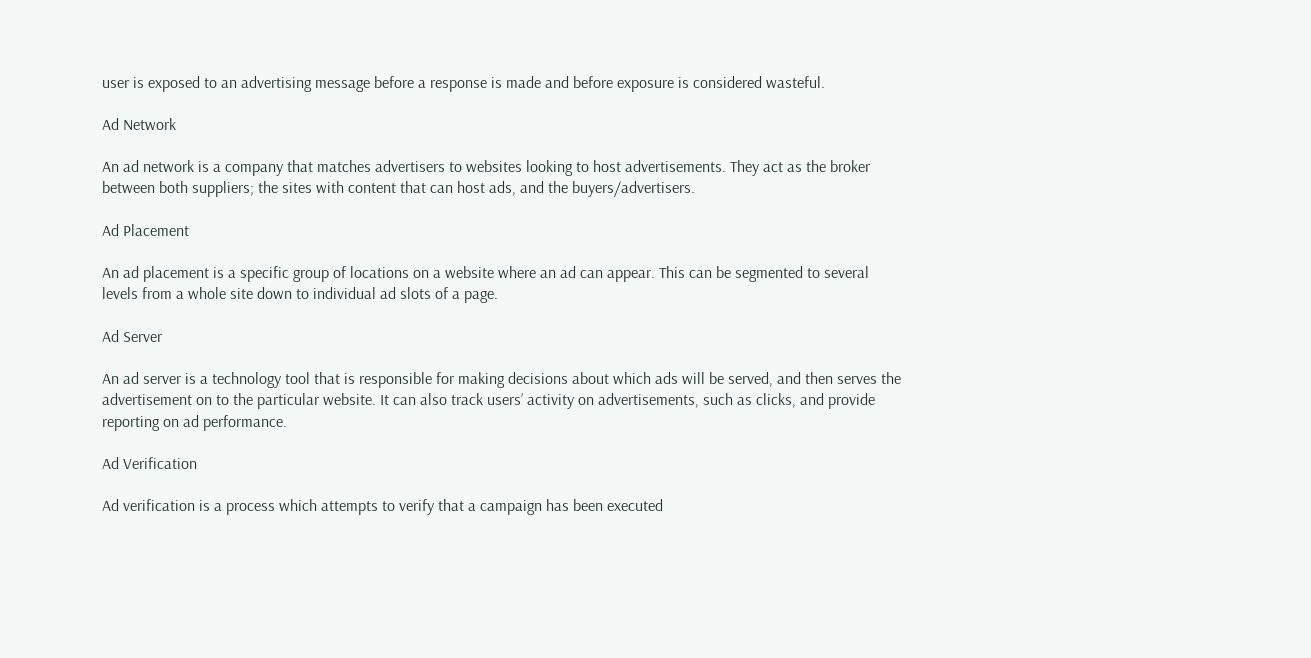user is exposed to an advertising message before a response is made and before exposure is considered wasteful.

Ad Network

An ad network is a company that matches advertisers to websites looking to host advertisements. They act as the broker between both suppliers; the sites with content that can host ads, and the buyers/advertisers.

Ad Placement

An ad placement is a specific group of locations on a website where an ad can appear. This can be segmented to several levels from a whole site down to individual ad slots of a page.

Ad Server

An ad server is a technology tool that is responsible for making decisions about which ads will be served, and then serves the advertisement on to the particular website. It can also track users’ activity on advertisements, such as clicks, and provide reporting on ad performance.

Ad Verification

Ad verification is a process which attempts to verify that a campaign has been executed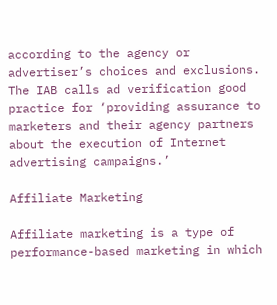according to the agency or advertiser’s choices and exclusions. The IAB calls ad verification good practice for ‘providing assurance to marketers and their agency partners about the execution of Internet advertising campaigns.’

Affiliate Marketing

Affiliate marketing is a type of performance-based marketing in which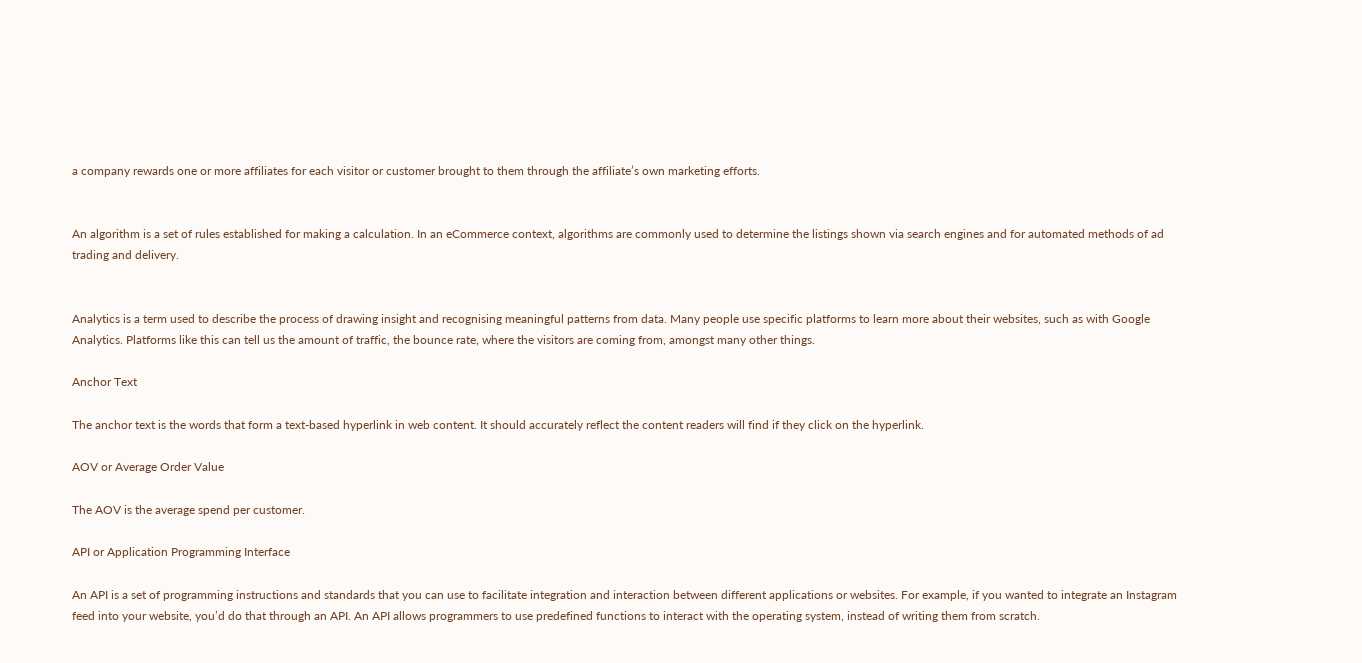a company rewards one or more affiliates for each visitor or customer brought to them through the affiliate’s own marketing efforts.


An algorithm is a set of rules established for making a calculation. In an eCommerce context, algorithms are commonly used to determine the listings shown via search engines and for automated methods of ad trading and delivery.


Analytics is a term used to describe the process of drawing insight and recognising meaningful patterns from data. Many people use specific platforms to learn more about their websites, such as with Google Analytics. Platforms like this can tell us the amount of traffic, the bounce rate, where the visitors are coming from, amongst many other things.

Anchor Text

The anchor text is the words that form a text-based hyperlink in web content. It should accurately reflect the content readers will find if they click on the hyperlink.

AOV or Average Order Value

The AOV is the average spend per customer.

API or Application Programming Interface

An API is a set of programming instructions and standards that you can use to facilitate integration and interaction between different applications or websites. For example, if you wanted to integrate an Instagram feed into your website, you’d do that through an API. An API allows programmers to use predefined functions to interact with the operating system, instead of writing them from scratch.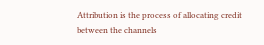Attribution is the process of allocating credit between the channels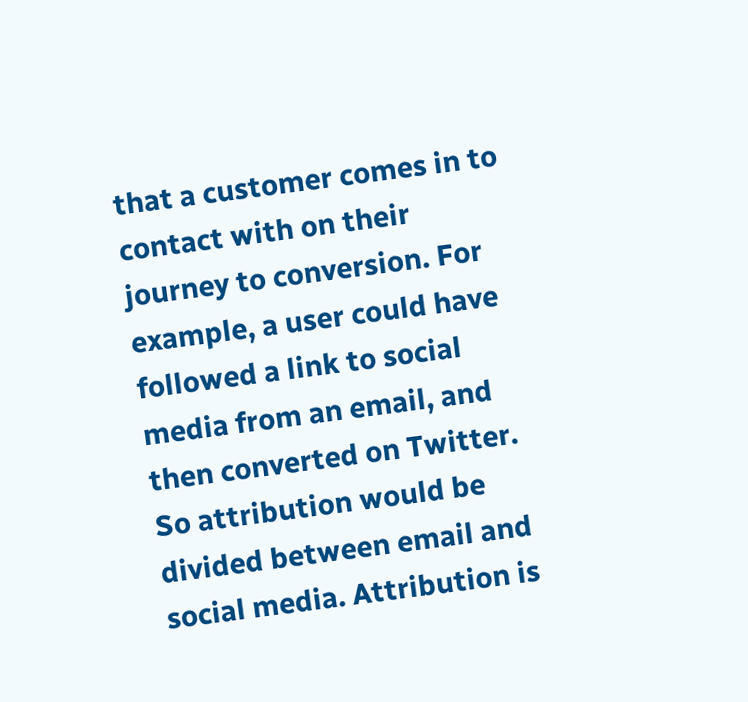that a customer comes in to contact with on their journey to conversion. For example, a user could have followed a link to social media from an email, and then converted on Twitter. So attribution would be divided between email and social media. Attribution is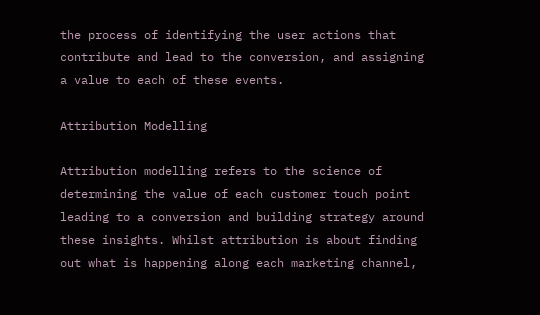the process of identifying the user actions that contribute and lead to the conversion, and assigning a value to each of these events.

Attribution Modelling

Attribution modelling refers to the science of determining the value of each customer touch point leading to a conversion and building strategy around these insights. Whilst attribution is about finding out what is happening along each marketing channel,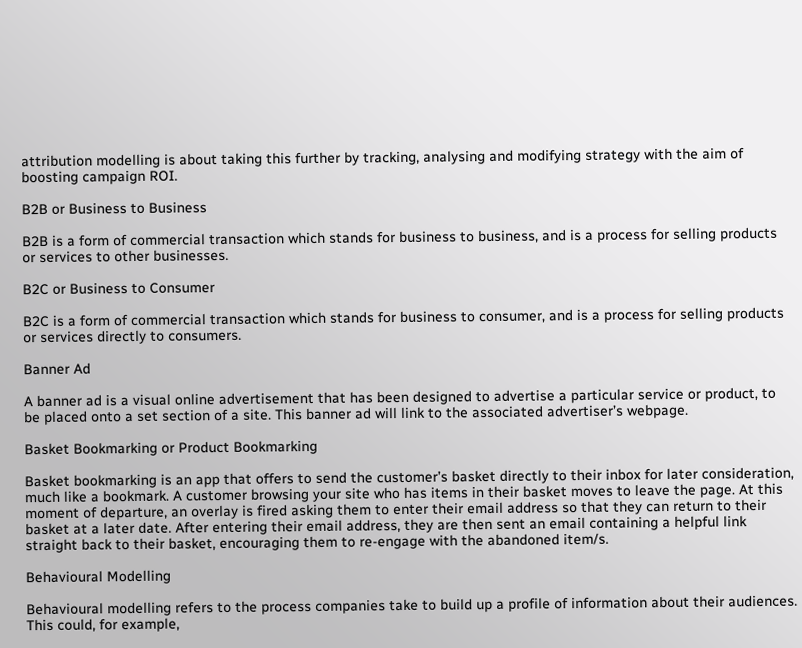attribution modelling is about taking this further by tracking, analysing and modifying strategy with the aim of boosting campaign ROI.

B2B or Business to Business

B2B is a form of commercial transaction which stands for business to business, and is a process for selling products or services to other businesses.

B2C or Business to Consumer

B2C is a form of commercial transaction which stands for business to consumer, and is a process for selling products or services directly to consumers.

Banner Ad

A banner ad is a visual online advertisement that has been designed to advertise a particular service or product, to be placed onto a set section of a site. This banner ad will link to the associated advertiser’s webpage.

Basket Bookmarking or Product Bookmarking

Basket bookmarking is an app that offers to send the customer’s basket directly to their inbox for later consideration, much like a bookmark. A customer browsing your site who has items in their basket moves to leave the page. At this moment of departure, an overlay is fired asking them to enter their email address so that they can return to their basket at a later date. After entering their email address, they are then sent an email containing a helpful link straight back to their basket, encouraging them to re-engage with the abandoned item/s.

Behavioural Modelling

Behavioural modelling refers to the process companies take to build up a profile of information about their audiences. This could, for example,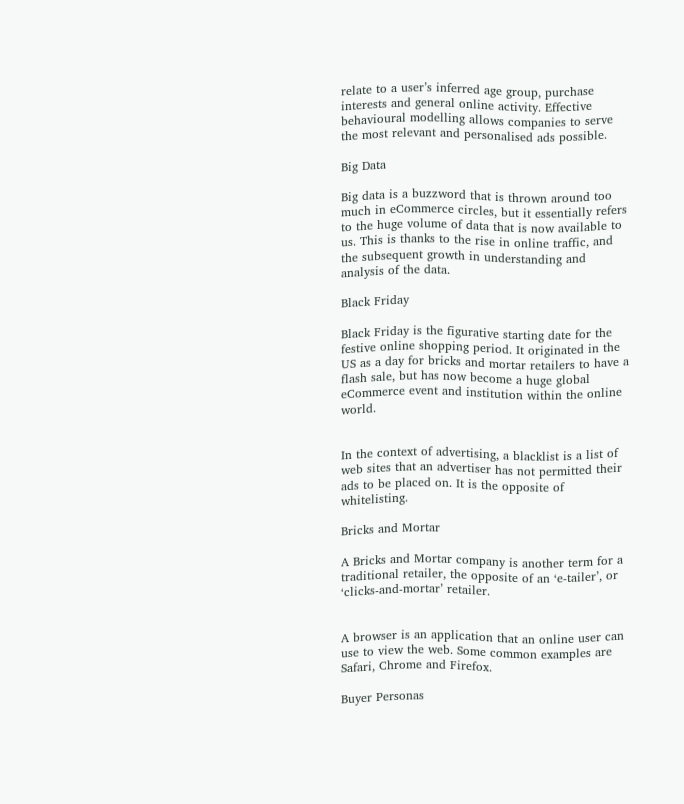relate to a user’s inferred age group, purchase interests and general online activity. Effective behavioural modelling allows companies to serve the most relevant and personalised ads possible.

Big Data

Big data is a buzzword that is thrown around too much in eCommerce circles, but it essentially refers to the huge volume of data that is now available to us. This is thanks to the rise in online traffic, and the subsequent growth in understanding and analysis of the data.

Black Friday

Black Friday is the figurative starting date for the festive online shopping period. It originated in the US as a day for bricks and mortar retailers to have a flash sale, but has now become a huge global eCommerce event and institution within the online world.


In the context of advertising, a blacklist is a list of web sites that an advertiser has not permitted their ads to be placed on. It is the opposite of whitelisting.

Bricks and Mortar

A Bricks and Mortar company is another term for a traditional retailer, the opposite of an ‘e-tailer’, or ‘clicks-and-mortar’ retailer.


A browser is an application that an online user can use to view the web. Some common examples are Safari, Chrome and Firefox.

Buyer Personas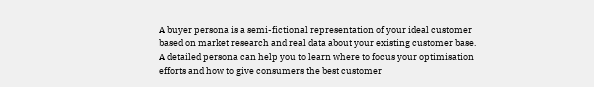A buyer persona is a semi-fictional representation of your ideal customer based on market research and real data about your existing customer base. A detailed persona can help you to learn where to focus your optimisation efforts and how to give consumers the best customer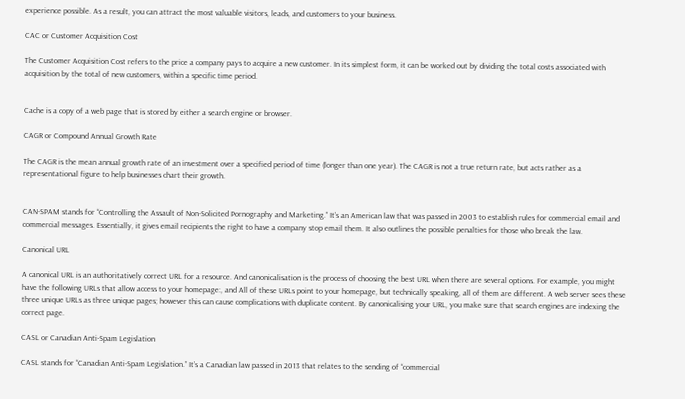experience possible. As a result, you can attract the most valuable visitors, leads, and customers to your business.

CAC or Customer Acquisition Cost

The Customer Acquisition Cost refers to the price a company pays to acquire a new customer. In its simplest form, it can be worked out by dividing the total costs associated with acquisition by the total of new customers, within a specific time period.


Cache is a copy of a web page that is stored by either a search engine or browser.

CAGR or Compound Annual Growth Rate

The CAGR is the mean annual growth rate of an investment over a specified period of time (longer than one year). The CAGR is not a true return rate, but acts rather as a representational figure to help businesses chart their growth.


CAN-SPAM stands for “Controlling the Assault of Non-Solicited Pornography and Marketing.” It’s an American law that was passed in 2003 to establish rules for commercial email and commercial messages. Essentially, it gives email recipients the right to have a company stop email them. It also outlines the possible penalties for those who break the law.

Canonical URL

A canonical URL is an authoritatively correct URL for a resource. And canonicalisation is the process of choosing the best URL when there are several options. For example, you might have the following URLs that allow access to your homepage:, and All of these URLs point to your homepage, but technically speaking, all of them are different. A web server sees these three unique URLs as three unique pages; however this can cause complications with duplicate content. By canonicalising your URL, you make sure that search engines are indexing the correct page.

CASL or Canadian Anti-Spam Legislation

CASL stands for “Canadian Anti-Spam Legislation.” It’s a Canadian law passed in 2013 that relates to the sending of “commercial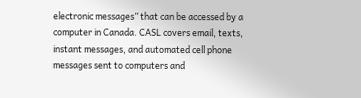electronic messages” that can be accessed by a computer in Canada. CASL covers email, texts, instant messages, and automated cell phone messages sent to computers and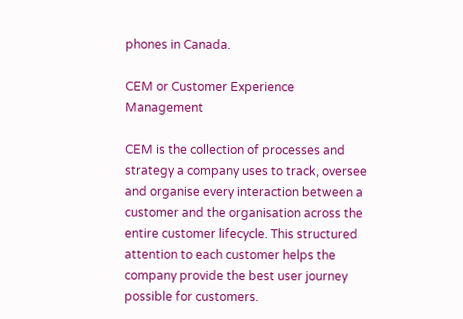phones in Canada.

CEM or Customer Experience Management

CEM is the collection of processes and strategy a company uses to track, oversee and organise every interaction between a customer and the organisation across the entire customer lifecycle. This structured attention to each customer helps the company provide the best user journey possible for customers.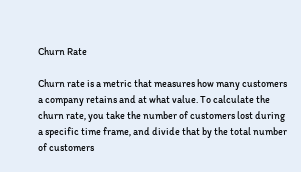Churn Rate

Churn rate is a metric that measures how many customers a company retains and at what value. To calculate the churn rate, you take the number of customers lost during a specific time frame, and divide that by the total number of customers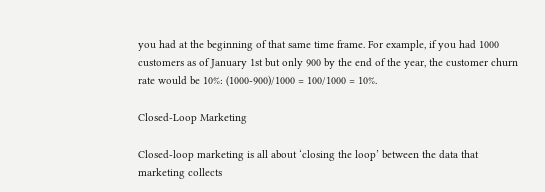you had at the beginning of that same time frame. For example, if you had 1000 customers as of January 1st but only 900 by the end of the year, the customer churn rate would be 10%: (1000-900)/1000 = 100/1000 = 10%.

Closed-Loop Marketing

Closed-loop marketing is all about ‘closing the loop’ between the data that marketing collects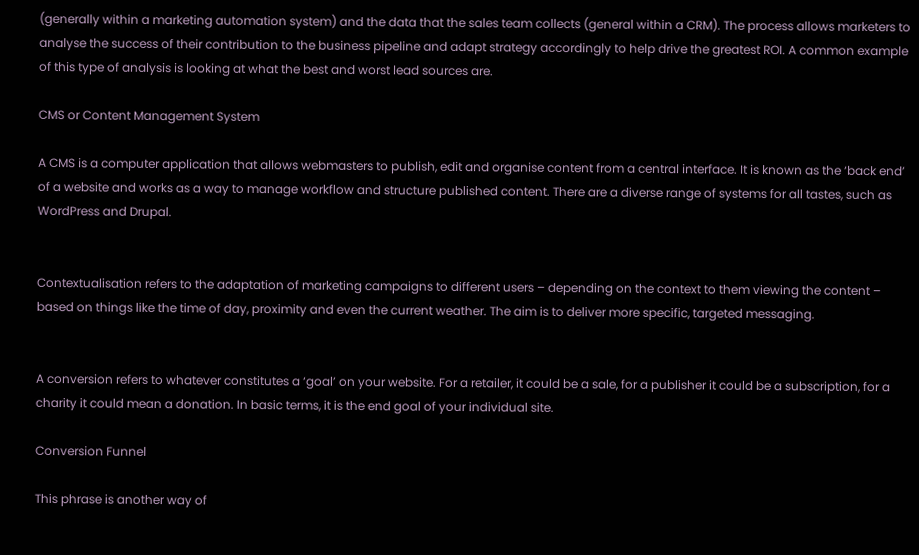(generally within a marketing automation system) and the data that the sales team collects (general within a CRM). The process allows marketers to analyse the success of their contribution to the business pipeline and adapt strategy accordingly to help drive the greatest ROI. A common example of this type of analysis is looking at what the best and worst lead sources are.

CMS or Content Management System

A CMS is a computer application that allows webmasters to publish, edit and organise content from a central interface. It is known as the ‘back end’ of a website and works as a way to manage workflow and structure published content. There are a diverse range of systems for all tastes, such as WordPress and Drupal.


Contextualisation refers to the adaptation of marketing campaigns to different users – depending on the context to them viewing the content – based on things like the time of day, proximity and even the current weather. The aim is to deliver more specific, targeted messaging.


A conversion refers to whatever constitutes a ‘goal’ on your website. For a retailer, it could be a sale, for a publisher it could be a subscription, for a charity it could mean a donation. In basic terms, it is the end goal of your individual site.

Conversion Funnel

This phrase is another way of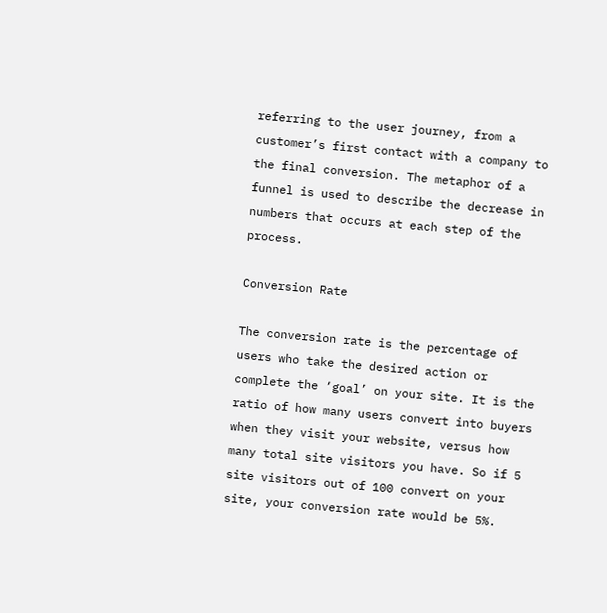referring to the user journey, from a customer’s first contact with a company to the final conversion. The metaphor of a funnel is used to describe the decrease in numbers that occurs at each step of the process.

Conversion Rate

The conversion rate is the percentage of users who take the desired action or complete the ‘goal’ on your site. It is the ratio of how many users convert into buyers when they visit your website, versus how many total site visitors you have. So if 5 site visitors out of 100 convert on your site, your conversion rate would be 5%.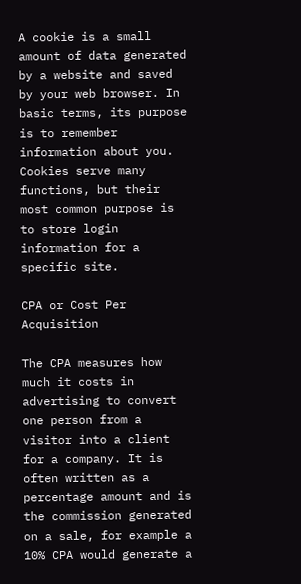A cookie is a small amount of data generated by a website and saved by your web browser. In basic terms, its purpose is to remember information about you. Cookies serve many functions, but their most common purpose is to store login information for a specific site.

CPA or Cost Per Acquisition

The CPA measures how much it costs in advertising to convert one person from a visitor into a client for a company. It is often written as a percentage amount and is the commission generated on a sale, for example a 10% CPA would generate a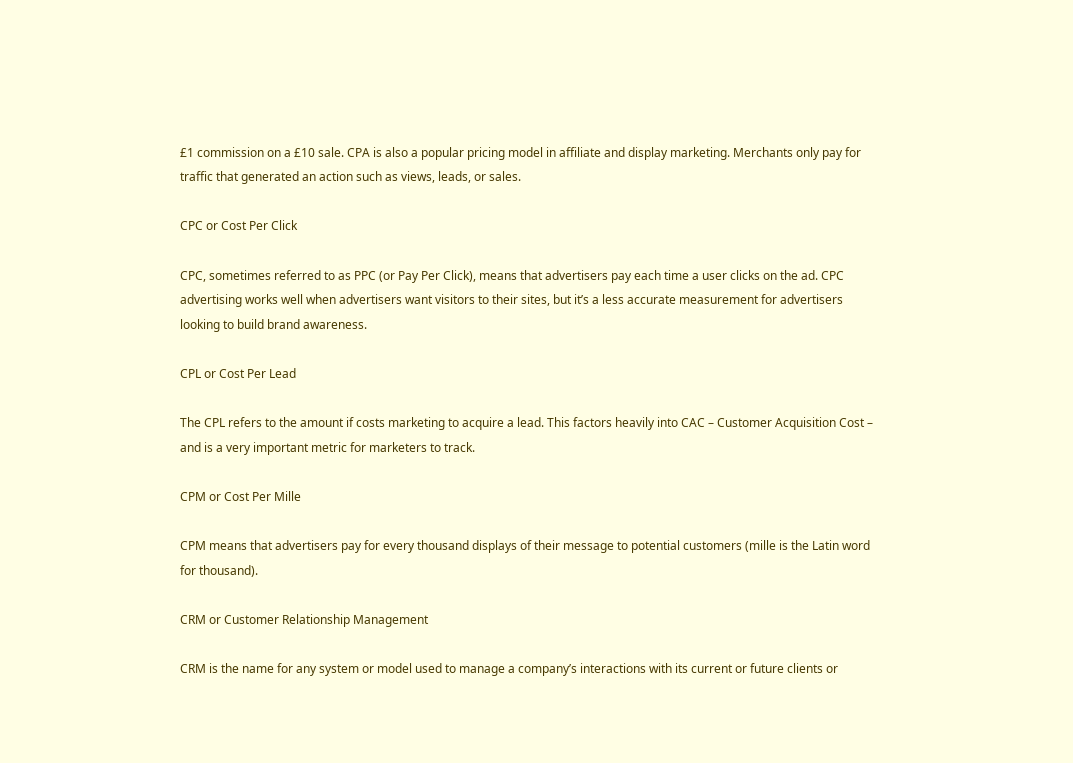£1 commission on a £10 sale. CPA is also a popular pricing model in affiliate and display marketing. Merchants only pay for traffic that generated an action such as views, leads, or sales.

CPC or Cost Per Click

CPC, sometimes referred to as PPC (or Pay Per Click), means that advertisers pay each time a user clicks on the ad. CPC advertising works well when advertisers want visitors to their sites, but it’s a less accurate measurement for advertisers looking to build brand awareness.

CPL or Cost Per Lead

The CPL refers to the amount if costs marketing to acquire a lead. This factors heavily into CAC – Customer Acquisition Cost – and is a very important metric for marketers to track.

CPM or Cost Per Mille

CPM means that advertisers pay for every thousand displays of their message to potential customers (mille is the Latin word for thousand).

CRM or Customer Relationship Management

CRM is the name for any system or model used to manage a company’s interactions with its current or future clients or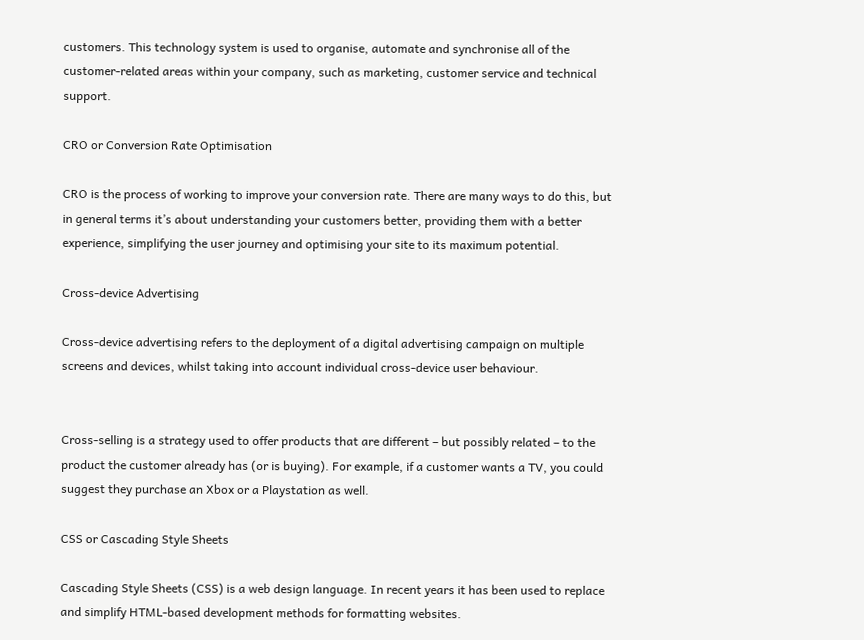customers. This technology system is used to organise, automate and synchronise all of the customer-related areas within your company, such as marketing, customer service and technical support.

CRO or Conversion Rate Optimisation

CRO is the process of working to improve your conversion rate. There are many ways to do this, but in general terms it’s about understanding your customers better, providing them with a better experience, simplifying the user journey and optimising your site to its maximum potential.

Cross-device Advertising

Cross-device advertising refers to the deployment of a digital advertising campaign on multiple screens and devices, whilst taking into account individual cross-device user behaviour.


Cross-selling is a strategy used to offer products that are different – but possibly related – to the product the customer already has (or is buying). For example, if a customer wants a TV, you could suggest they purchase an Xbox or a Playstation as well.

CSS or Cascading Style Sheets

Cascading Style Sheets (CSS) is a web design language. In recent years it has been used to replace and simplify HTML-based development methods for formatting websites.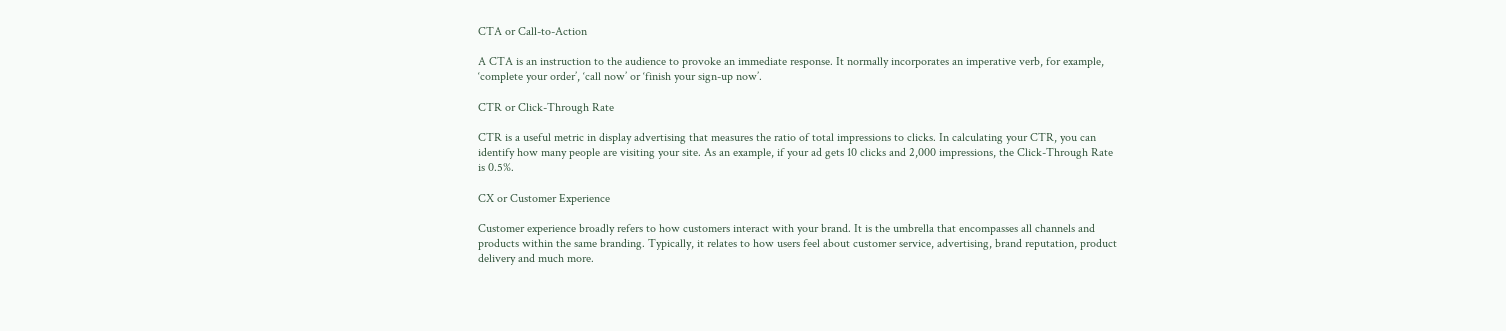CTA or Call-to-Action

A CTA is an instruction to the audience to provoke an immediate response. It normally incorporates an imperative verb, for example, ‘complete your order’, ‘call now’ or ‘finish your sign-up now’.

CTR or Click-Through Rate

CTR is a useful metric in display advertising that measures the ratio of total impressions to clicks. In calculating your CTR, you can identify how many people are visiting your site. As an example, if your ad gets 10 clicks and 2,000 impressions, the Click-Through Rate is 0.5%.

CX or Customer Experience

Customer experience broadly refers to how customers interact with your brand. It is the umbrella that encompasses all channels and products within the same branding. Typically, it relates to how users feel about customer service, advertising, brand reputation, product delivery and much more.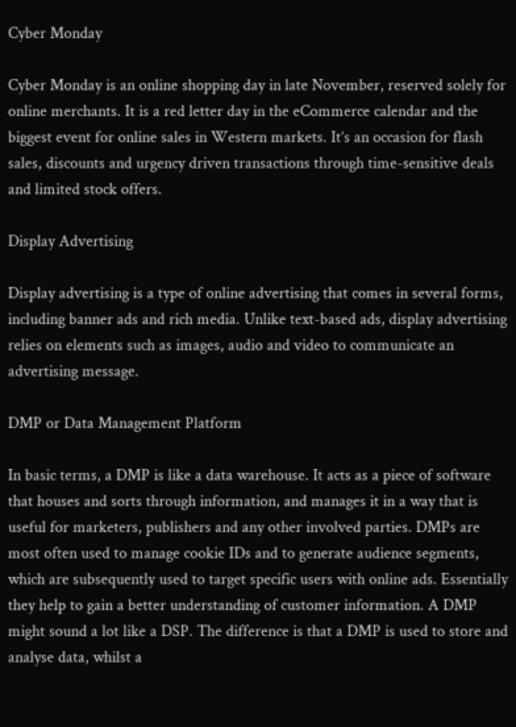Cyber Monday

Cyber Monday is an online shopping day in late November, reserved solely for online merchants. It is a red letter day in the eCommerce calendar and the biggest event for online sales in Western markets. It’s an occasion for flash sales, discounts and urgency driven transactions through time-sensitive deals and limited stock offers.

Display Advertising

Display advertising is a type of online advertising that comes in several forms, including banner ads and rich media. Unlike text-based ads, display advertising relies on elements such as images, audio and video to communicate an advertising message.

DMP or Data Management Platform

In basic terms, a DMP is like a data warehouse. It acts as a piece of software that houses and sorts through information, and manages it in a way that is useful for marketers, publishers and any other involved parties. DMPs are most often used to manage cookie IDs and to generate audience segments, which are subsequently used to target specific users with online ads. Essentially they help to gain a better understanding of customer information. A DMP might sound a lot like a DSP. The difference is that a DMP is used to store and analyse data, whilst a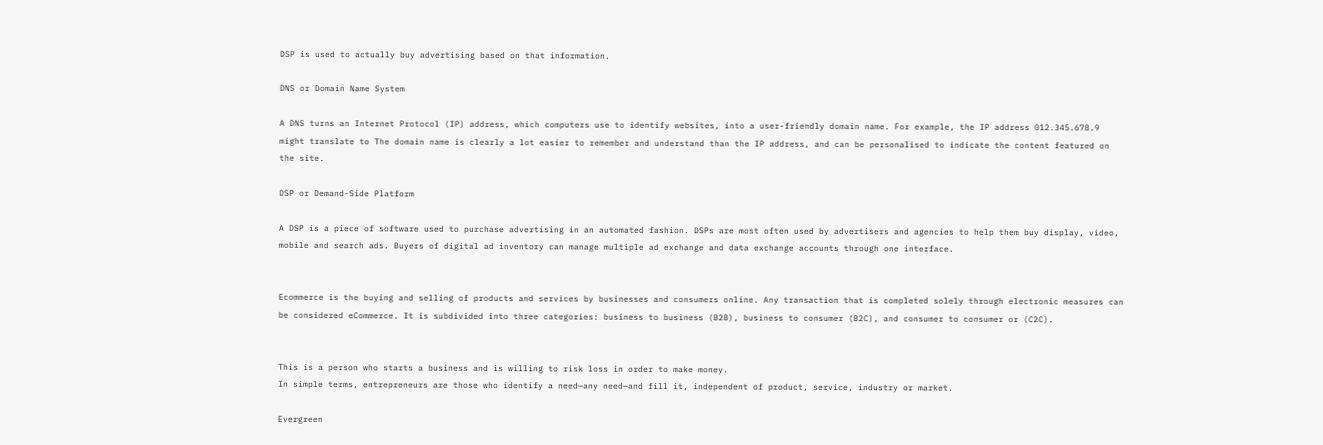DSP is used to actually buy advertising based on that information.

DNS or Domain Name System

A DNS turns an Internet Protocol (IP) address, which computers use to identify websites, into a user-friendly domain name. For example, the IP address 012.345.678.9 might translate to The domain name is clearly a lot easier to remember and understand than the IP address, and can be personalised to indicate the content featured on the site.

DSP or Demand-Side Platform

A DSP is a piece of software used to purchase advertising in an automated fashion. DSPs are most often used by advertisers and agencies to help them buy display, video, mobile and search ads. Buyers of digital ad inventory can manage multiple ad exchange and data exchange accounts through one interface.


Ecommerce is the buying and selling of products and services by businesses and consumers online. Any transaction that is completed solely through electronic measures can be considered eCommerce. It is subdivided into three categories: business to business (B2B), business to consumer (B2C), and consumer to consumer or (C2C).


This is a person who starts a business and is willing to risk loss in order to make money.
In simple terms, entrepreneurs are those who identify a need—any need—and fill it, independent of product, service, industry or market.

Evergreen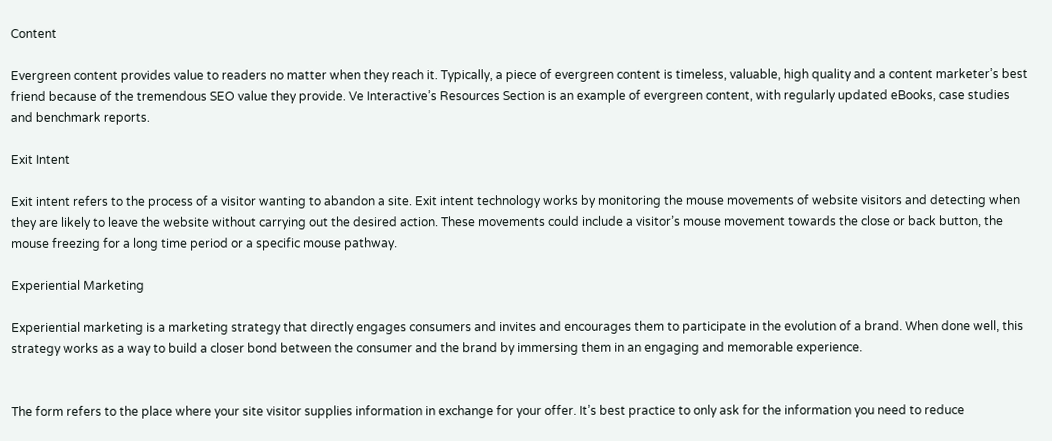Content

Evergreen content provides value to readers no matter when they reach it. Typically, a piece of evergreen content is timeless, valuable, high quality and a content marketer’s best friend because of the tremendous SEO value they provide. Ve Interactive’s Resources Section is an example of evergreen content, with regularly updated eBooks, case studies and benchmark reports.

Exit Intent

Exit intent refers to the process of a visitor wanting to abandon a site. Exit intent technology works by monitoring the mouse movements of website visitors and detecting when they are likely to leave the website without carrying out the desired action. These movements could include a visitor’s mouse movement towards the close or back button, the mouse freezing for a long time period or a specific mouse pathway.

Experiential Marketing

Experiential marketing is a marketing strategy that directly engages consumers and invites and encourages them to participate in the evolution of a brand. When done well, this strategy works as a way to build a closer bond between the consumer and the brand by immersing them in an engaging and memorable experience.


The form refers to the place where your site visitor supplies information in exchange for your offer. It’s best practice to only ask for the information you need to reduce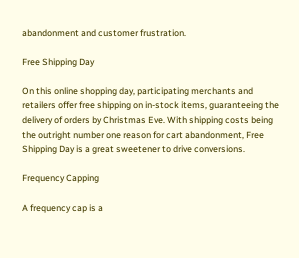abandonment and customer frustration.

Free Shipping Day

On this online shopping day, participating merchants and retailers offer free shipping on in-stock items, guaranteeing the delivery of orders by Christmas Eve. With shipping costs being the outright number one reason for cart abandonment, Free Shipping Day is a great sweetener to drive conversions.

Frequency Capping

A frequency cap is a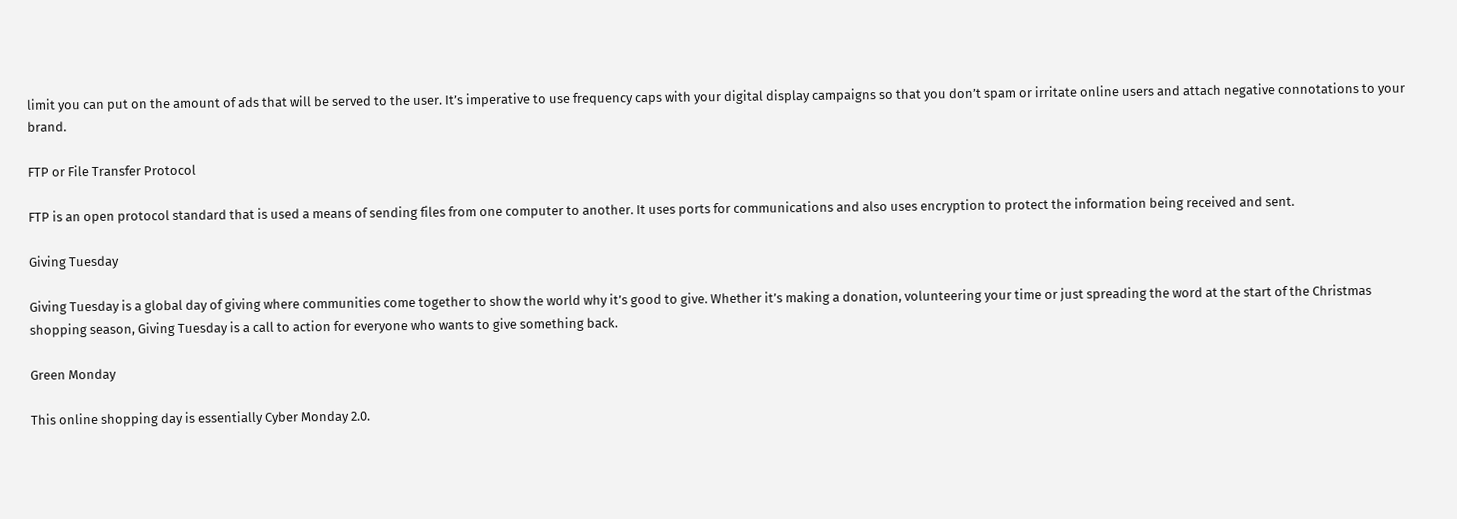limit you can put on the amount of ads that will be served to the user. It’s imperative to use frequency caps with your digital display campaigns so that you don’t spam or irritate online users and attach negative connotations to your brand.

FTP or File Transfer Protocol

FTP is an open protocol standard that is used a means of sending files from one computer to another. It uses ports for communications and also uses encryption to protect the information being received and sent.

Giving Tuesday

Giving Tuesday is a global day of giving where communities come together to show the world why it’s good to give. Whether it’s making a donation, volunteering your time or just spreading the word at the start of the Christmas shopping season, Giving Tuesday is a call to action for everyone who wants to give something back.

Green Monday

This online shopping day is essentially Cyber Monday 2.0.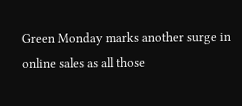Green Monday marks another surge in online sales as all those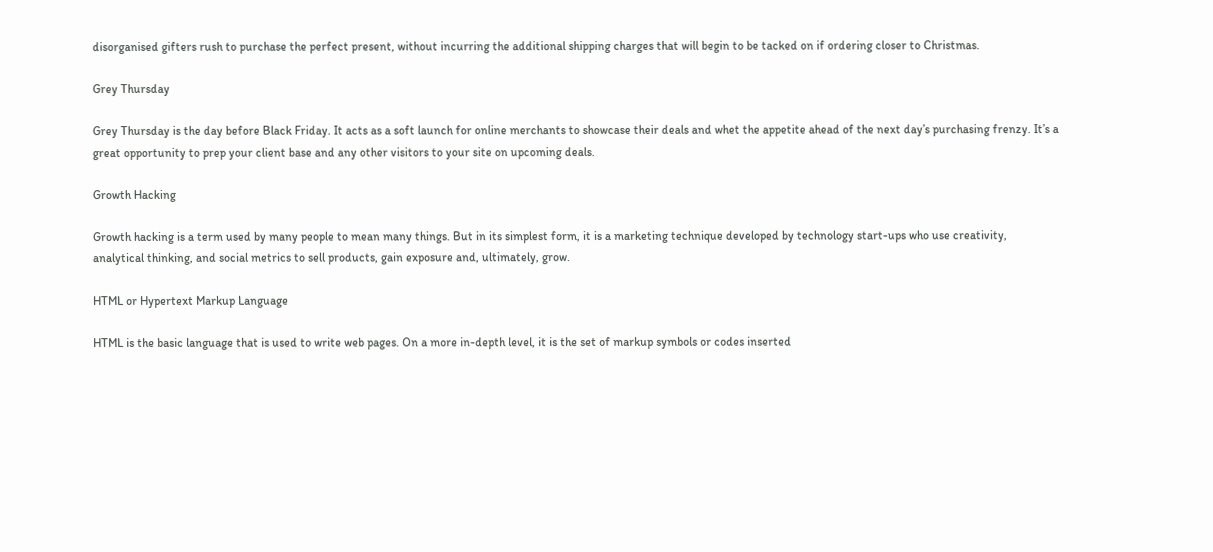disorganised gifters rush to purchase the perfect present, without incurring the additional shipping charges that will begin to be tacked on if ordering closer to Christmas.

Grey Thursday

Grey Thursday is the day before Black Friday. It acts as a soft launch for online merchants to showcase their deals and whet the appetite ahead of the next day’s purchasing frenzy. It’s a great opportunity to prep your client base and any other visitors to your site on upcoming deals.

Growth Hacking

Growth hacking is a term used by many people to mean many things. But in its simplest form, it is a marketing technique developed by technology start-ups who use creativity, analytical thinking, and social metrics to sell products, gain exposure and, ultimately, grow.

HTML or Hypertext Markup Language

HTML is the basic language that is used to write web pages. On a more in-depth level, it is the set of markup symbols or codes inserted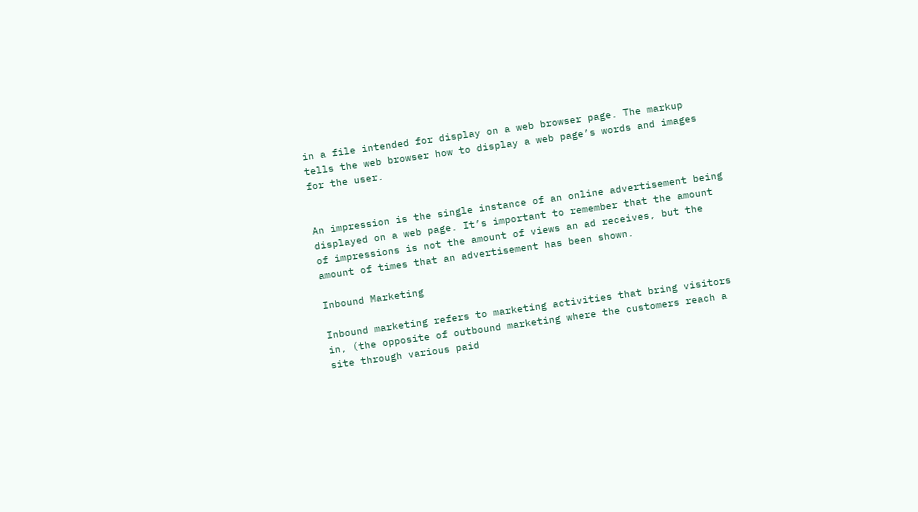in a file intended for display on a web browser page. The markup tells the web browser how to display a web page’s words and images for the user.


An impression is the single instance of an online advertisement being displayed on a web page. It’s important to remember that the amount of impressions is not the amount of views an ad receives, but the amount of times that an advertisement has been shown.

Inbound Marketing

Inbound marketing refers to marketing activities that bring visitors in, (the opposite of outbound marketing where the customers reach a site through various paid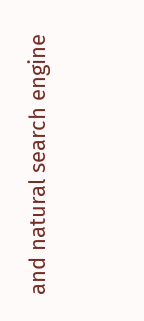and natural search engine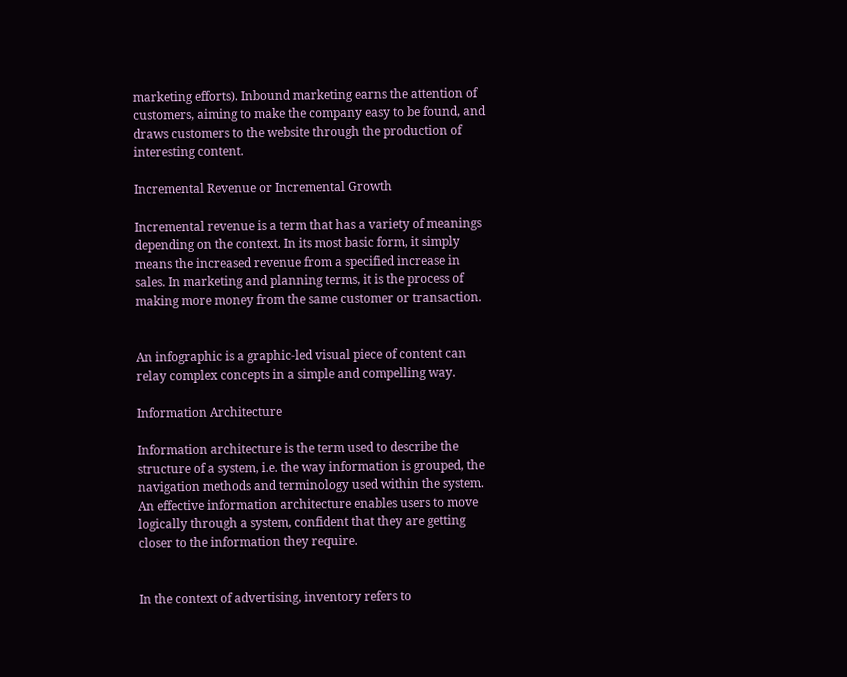marketing efforts). Inbound marketing earns the attention of customers, aiming to make the company easy to be found, and draws customers to the website through the production of interesting content.

Incremental Revenue or Incremental Growth

Incremental revenue is a term that has a variety of meanings depending on the context. In its most basic form, it simply means the increased revenue from a specified increase in sales. In marketing and planning terms, it is the process of making more money from the same customer or transaction.


An infographic is a graphic-led visual piece of content can relay complex concepts in a simple and compelling way.

Information Architecture

Information architecture is the term used to describe the structure of a system, i.e. the way information is grouped, the navigation methods and terminology used within the system. An effective information architecture enables users to move logically through a system, confident that they are getting closer to the information they require.


In the context of advertising, inventory refers to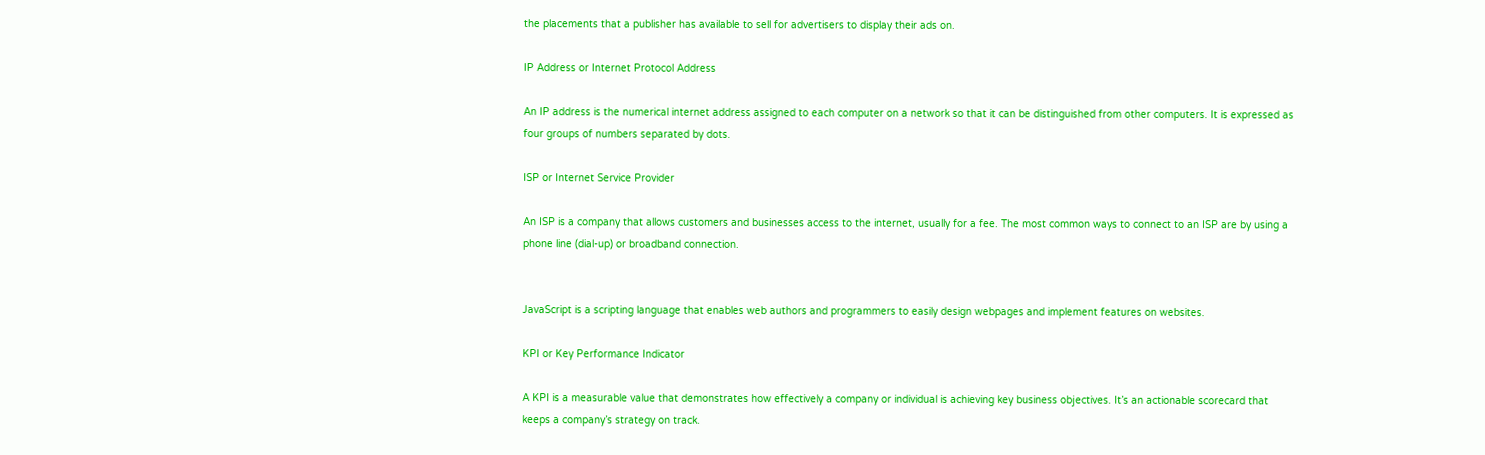the placements that a publisher has available to sell for advertisers to display their ads on.

IP Address or Internet Protocol Address

An IP address is the numerical internet address assigned to each computer on a network so that it can be distinguished from other computers. It is expressed as four groups of numbers separated by dots.

ISP or Internet Service Provider

An ISP is a company that allows customers and businesses access to the internet, usually for a fee. The most common ways to connect to an ISP are by using a phone line (dial-up) or broadband connection.


JavaScript is a scripting language that enables web authors and programmers to easily design webpages and implement features on websites.

KPI or Key Performance Indicator

A KPI is a measurable value that demonstrates how effectively a company or individual is achieving key business objectives. It’s an actionable scorecard that keeps a company’s strategy on track.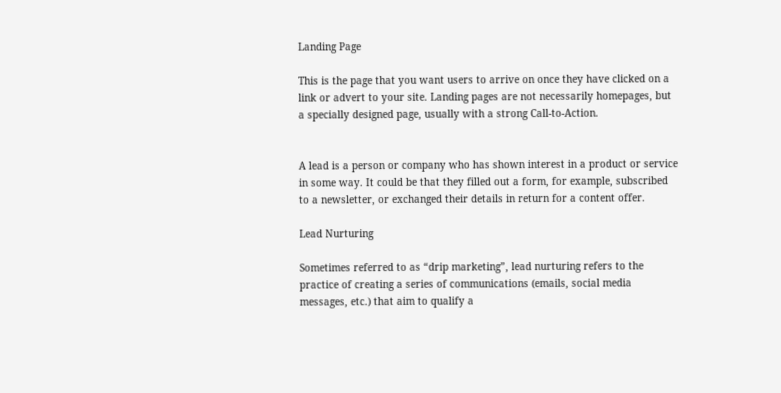Landing Page

This is the page that you want users to arrive on once they have clicked on a link or advert to your site. Landing pages are not necessarily homepages, but a specially designed page, usually with a strong Call-to-Action.


A lead is a person or company who has shown interest in a product or service in some way. It could be that they filled out a form, for example, subscribed to a newsletter, or exchanged their details in return for a content offer.

Lead Nurturing

Sometimes referred to as “drip marketing”, lead nurturing refers to the practice of creating a series of communications (emails, social media messages, etc.) that aim to qualify a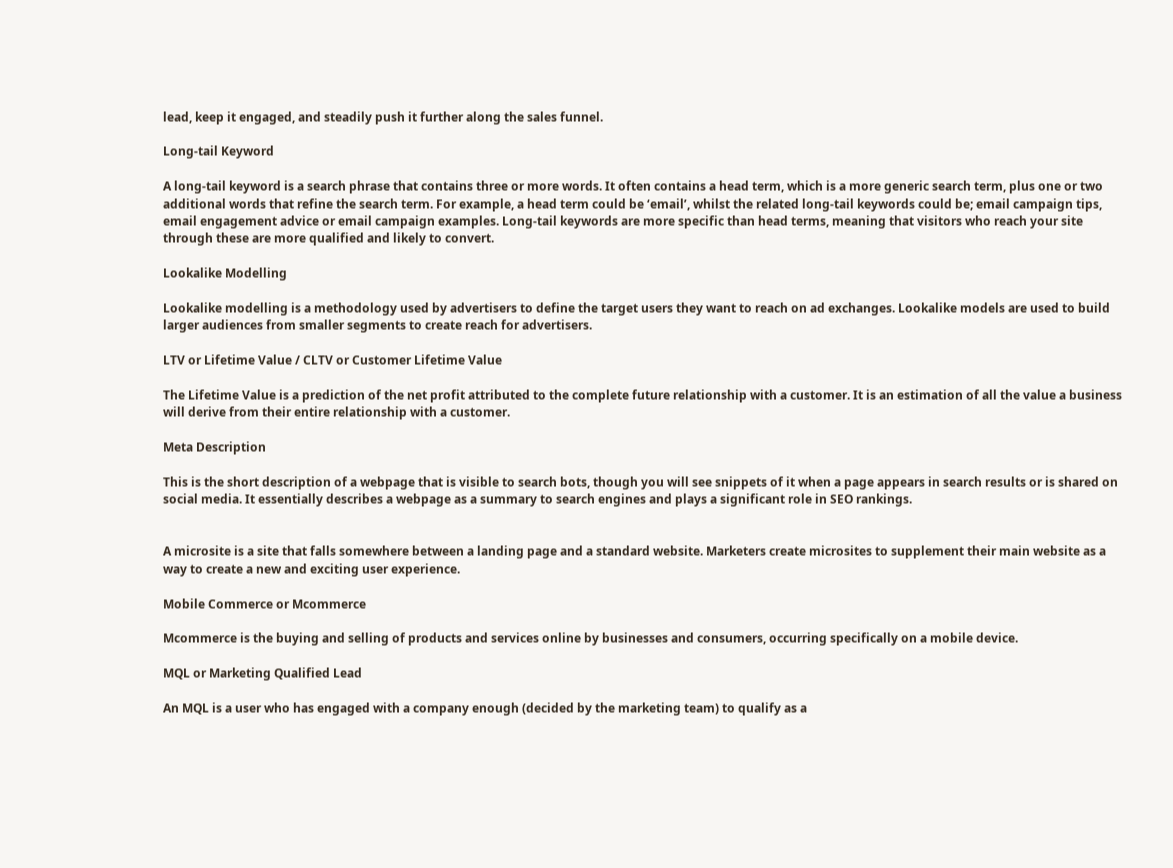lead, keep it engaged, and steadily push it further along the sales funnel.

Long-tail Keyword

A long-tail keyword is a search phrase that contains three or more words. It often contains a head term, which is a more generic search term, plus one or two additional words that refine the search term. For example, a head term could be ‘email’, whilst the related long-tail keywords could be; email campaign tips, email engagement advice or email campaign examples. Long-tail keywords are more specific than head terms, meaning that visitors who reach your site through these are more qualified and likely to convert.

Lookalike Modelling

Lookalike modelling is a methodology used by advertisers to define the target users they want to reach on ad exchanges. Lookalike models are used to build larger audiences from smaller segments to create reach for advertisers.

LTV or Lifetime Value / CLTV or Customer Lifetime Value

The Lifetime Value is a prediction of the net profit attributed to the complete future relationship with a customer. It is an estimation of all the value a business will derive from their entire relationship with a customer.

Meta Description

This is the short description of a webpage that is visible to search bots, though you will see snippets of it when a page appears in search results or is shared on social media. It essentially describes a webpage as a summary to search engines and plays a significant role in SEO rankings.


A microsite is a site that falls somewhere between a landing page and a standard website. Marketers create microsites to supplement their main website as a way to create a new and exciting user experience.

Mobile Commerce or Mcommerce

Mcommerce is the buying and selling of products and services online by businesses and consumers, occurring specifically on a mobile device.

MQL or Marketing Qualified Lead

An MQL is a user who has engaged with a company enough (decided by the marketing team) to qualify as a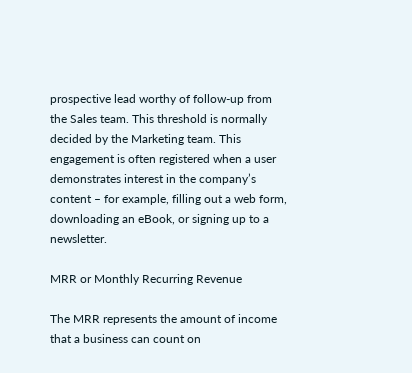prospective lead worthy of follow-up from the Sales team. This threshold is normally decided by the Marketing team. This engagement is often registered when a user demonstrates interest in the company’s content – for example, filling out a web form, downloading an eBook, or signing up to a newsletter.

MRR or Monthly Recurring Revenue

The MRR represents the amount of income that a business can count on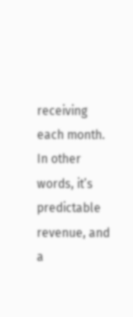receiving each month. In other words, it’s predictable revenue, and a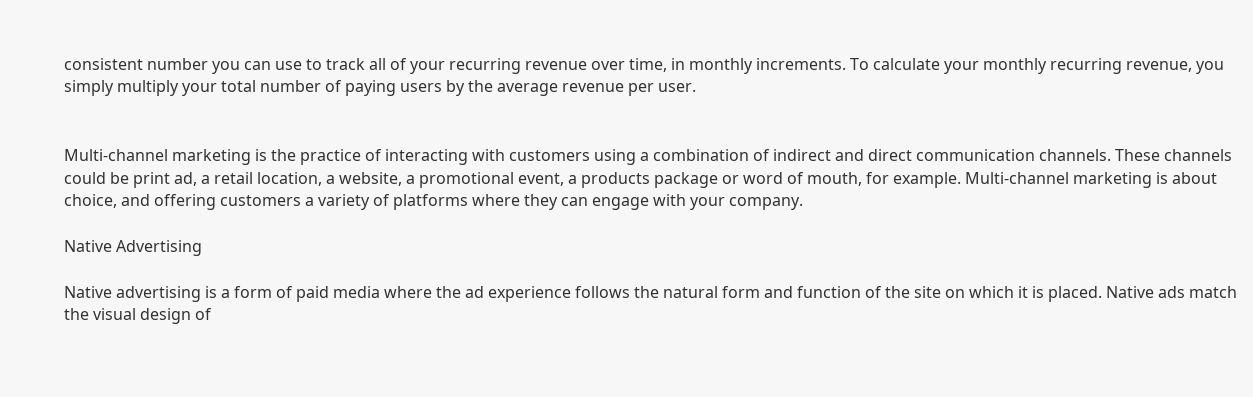consistent number you can use to track all of your recurring revenue over time, in monthly increments. To calculate your monthly recurring revenue, you simply multiply your total number of paying users by the average revenue per user.


Multi-channel marketing is the practice of interacting with customers using a combination of indirect and direct communication channels. These channels could be print ad, a retail location, a website, a promotional event, a products package or word of mouth, for example. Multi-channel marketing is about choice, and offering customers a variety of platforms where they can engage with your company.

Native Advertising

Native advertising is a form of paid media where the ad experience follows the natural form and function of the site on which it is placed. Native ads match the visual design of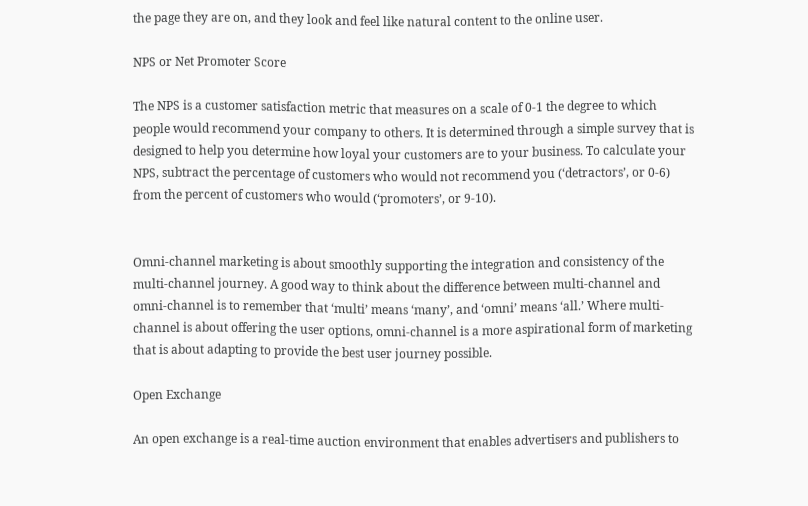the page they are on, and they look and feel like natural content to the online user.

NPS or Net Promoter Score

The NPS is a customer satisfaction metric that measures on a scale of 0-1 the degree to which people would recommend your company to others. It is determined through a simple survey that is designed to help you determine how loyal your customers are to your business. To calculate your NPS, subtract the percentage of customers who would not recommend you (‘detractors’, or 0-6) from the percent of customers who would (‘promoters’, or 9-10).


Omni-channel marketing is about smoothly supporting the integration and consistency of the multi-channel journey. A good way to think about the difference between multi-channel and omni-channel is to remember that ‘multi’ means ‘many’, and ‘omni’ means ‘all.’ Where multi-channel is about offering the user options, omni-channel is a more aspirational form of marketing that is about adapting to provide the best user journey possible.

Open Exchange

An open exchange is a real-time auction environment that enables advertisers and publishers to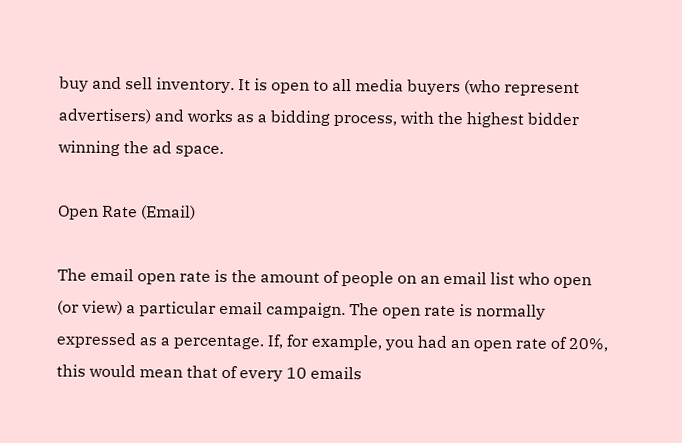buy and sell inventory. It is open to all media buyers (who represent advertisers) and works as a bidding process, with the highest bidder winning the ad space.

Open Rate (Email)

The email open rate is the amount of people on an email list who open (or view) a particular email campaign. The open rate is normally expressed as a percentage. If, for example, you had an open rate of 20%, this would mean that of every 10 emails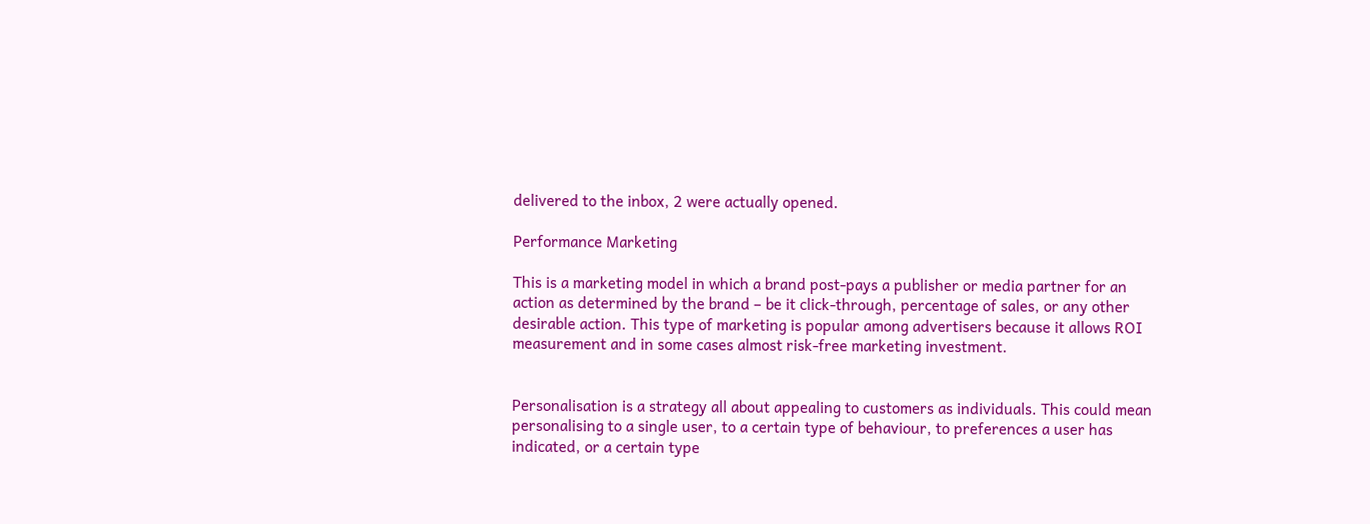delivered to the inbox, 2 were actually opened.

Performance Marketing

This is a marketing model in which a brand post-pays a publisher or media partner for an action as determined by the brand – be it click-through, percentage of sales, or any other desirable action. This type of marketing is popular among advertisers because it allows ROI measurement and in some cases almost risk-free marketing investment.


Personalisation is a strategy all about appealing to customers as individuals. This could mean personalising to a single user, to a certain type of behaviour, to preferences a user has indicated, or a certain type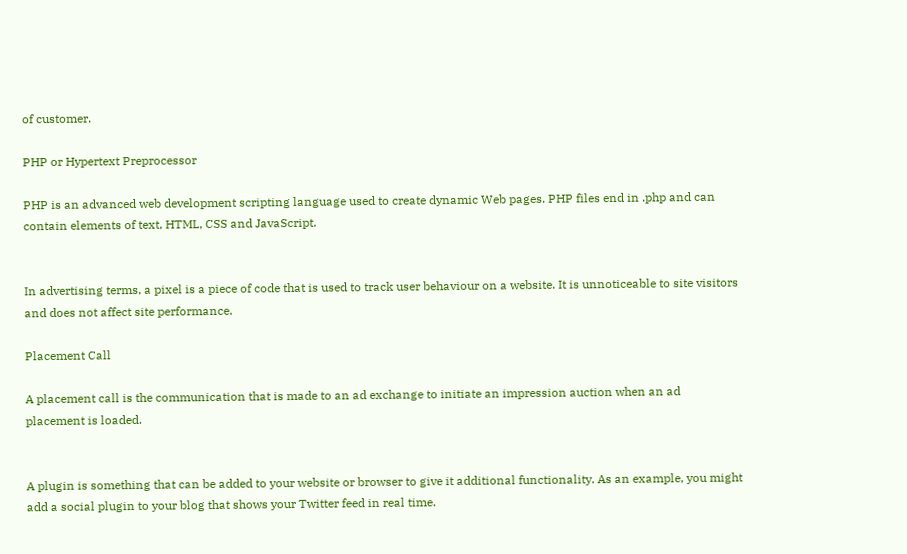of customer.

PHP or Hypertext Preprocessor

PHP is an advanced web development scripting language used to create dynamic Web pages. PHP files end in .php and can contain elements of text, HTML, CSS and JavaScript.


In advertising terms, a pixel is a piece of code that is used to track user behaviour on a website. It is unnoticeable to site visitors and does not affect site performance.

Placement Call

A placement call is the communication that is made to an ad exchange to initiate an impression auction when an ad placement is loaded.


A plugin is something that can be added to your website or browser to give it additional functionality. As an example, you might add a social plugin to your blog that shows your Twitter feed in real time.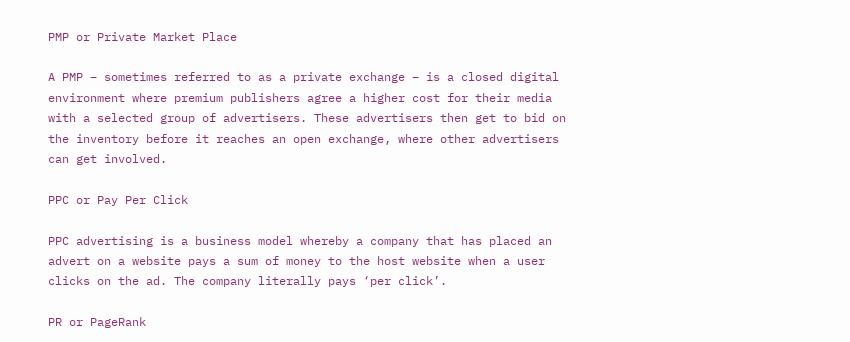PMP or Private Market Place

A PMP – sometimes referred to as a private exchange – is a closed digital environment where premium publishers agree a higher cost for their media with a selected group of advertisers. These advertisers then get to bid on the inventory before it reaches an open exchange, where other advertisers can get involved.

PPC or Pay Per Click

PPC advertising is a business model whereby a company that has placed an advert on a website pays a sum of money to the host website when a user clicks on the ad. The company literally pays ‘per click’.

PR or PageRank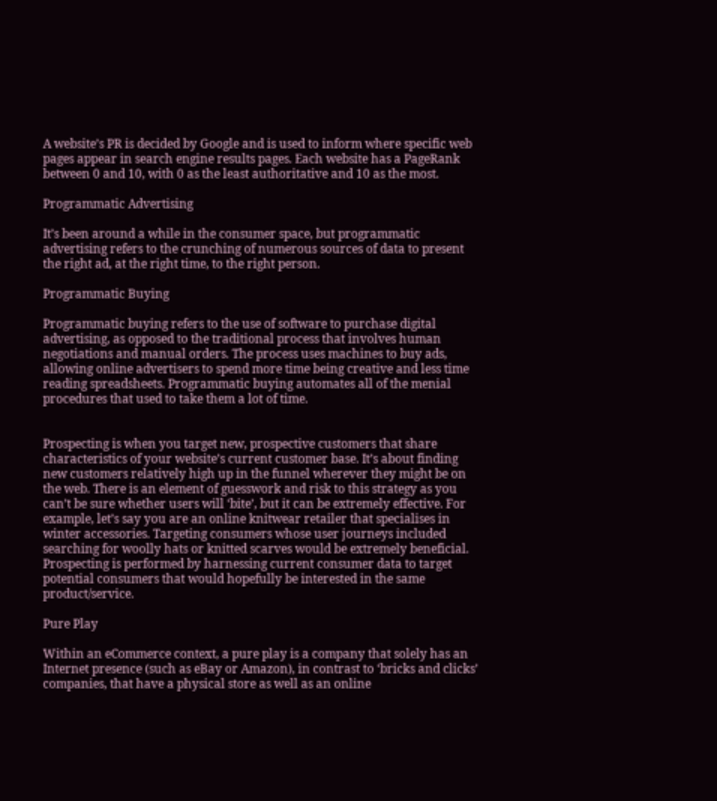A website’s PR is decided by Google and is used to inform where specific web pages appear in search engine results pages. Each website has a PageRank between 0 and 10, with 0 as the least authoritative and 10 as the most.

Programmatic Advertising

It’s been around a while in the consumer space, but programmatic advertising refers to the crunching of numerous sources of data to present the right ad, at the right time, to the right person.

Programmatic Buying

Programmatic buying refers to the use of software to purchase digital advertising, as opposed to the traditional process that involves human negotiations and manual orders. The process uses machines to buy ads, allowing online advertisers to spend more time being creative and less time reading spreadsheets. Programmatic buying automates all of the menial procedures that used to take them a lot of time.


Prospecting is when you target new, prospective customers that share characteristics of your website’s current customer base. It’s about finding new customers relatively high up in the funnel wherever they might be on the web. There is an element of guesswork and risk to this strategy as you can’t be sure whether users will ‘bite’, but it can be extremely effective. For example, let’s say you are an online knitwear retailer that specialises in winter accessories. Targeting consumers whose user journeys included searching for woolly hats or knitted scarves would be extremely beneficial. Prospecting is performed by harnessing current consumer data to target potential consumers that would hopefully be interested in the same product/service.

Pure Play

Within an eCommerce context, a pure play is a company that solely has an Internet presence (such as eBay or Amazon), in contrast to ‘bricks and clicks’ companies, that have a physical store as well as an online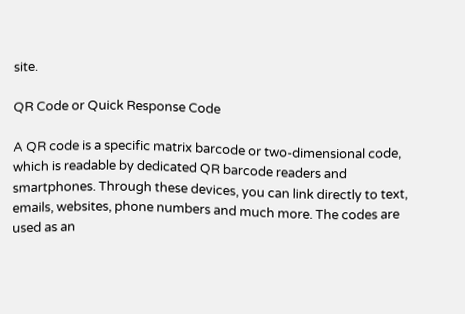site.

QR Code or Quick Response Code

A QR code is a specific matrix barcode or two-dimensional code, which is readable by dedicated QR barcode readers and smartphones. Through these devices, you can link directly to text, emails, websites, phone numbers and much more. The codes are used as an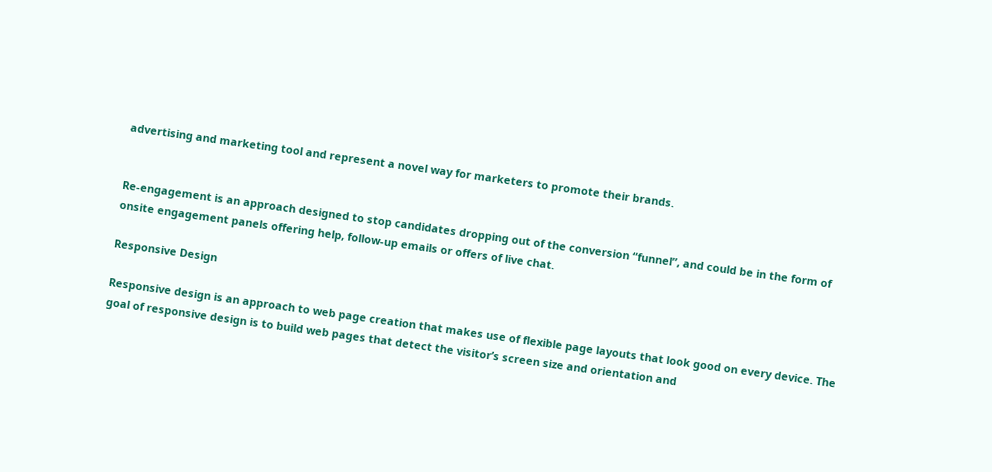advertising and marketing tool and represent a novel way for marketers to promote their brands.


Re-engagement is an approach designed to stop candidates dropping out of the conversion “funnel”, and could be in the form of onsite engagement panels offering help, follow-up emails or offers of live chat.

Responsive Design

Responsive design is an approach to web page creation that makes use of flexible page layouts that look good on every device. The goal of responsive design is to build web pages that detect the visitor’s screen size and orientation and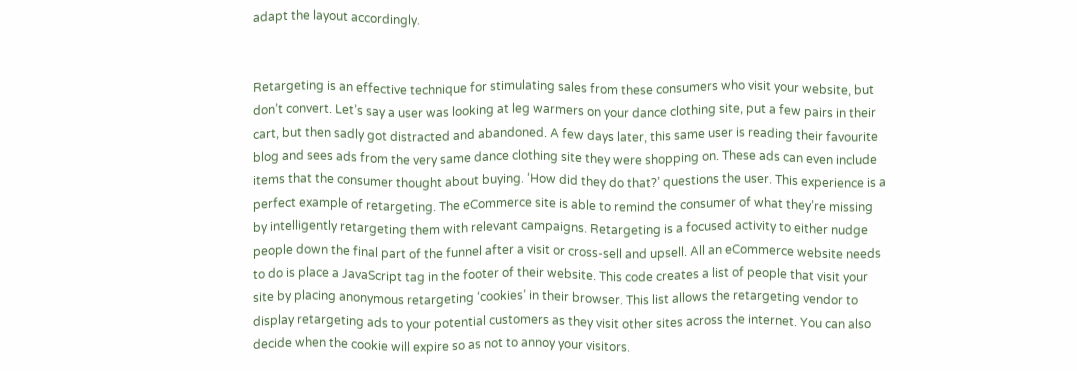adapt the layout accordingly.


Retargeting is an effective technique for stimulating sales from these consumers who visit your website, but don’t convert. Let’s say a user was looking at leg warmers on your dance clothing site, put a few pairs in their cart, but then sadly got distracted and abandoned. A few days later, this same user is reading their favourite blog and sees ads from the very same dance clothing site they were shopping on. These ads can even include items that the consumer thought about buying. ‘How did they do that?’ questions the user. This experience is a perfect example of retargeting. The eCommerce site is able to remind the consumer of what they’re missing by intelligently retargeting them with relevant campaigns. Retargeting is a focused activity to either nudge people down the final part of the funnel after a visit or cross-sell and upsell. All an eCommerce website needs to do is place a JavaScript tag in the footer of their website. This code creates a list of people that visit your site by placing anonymous retargeting ‘cookies’ in their browser. This list allows the retargeting vendor to display retargeting ads to your potential customers as they visit other sites across the internet. You can also decide when the cookie will expire so as not to annoy your visitors.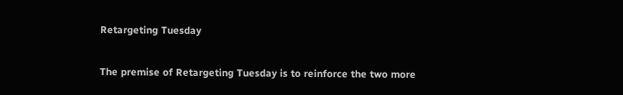Retargeting Tuesday

The premise of Retargeting Tuesday is to reinforce the two more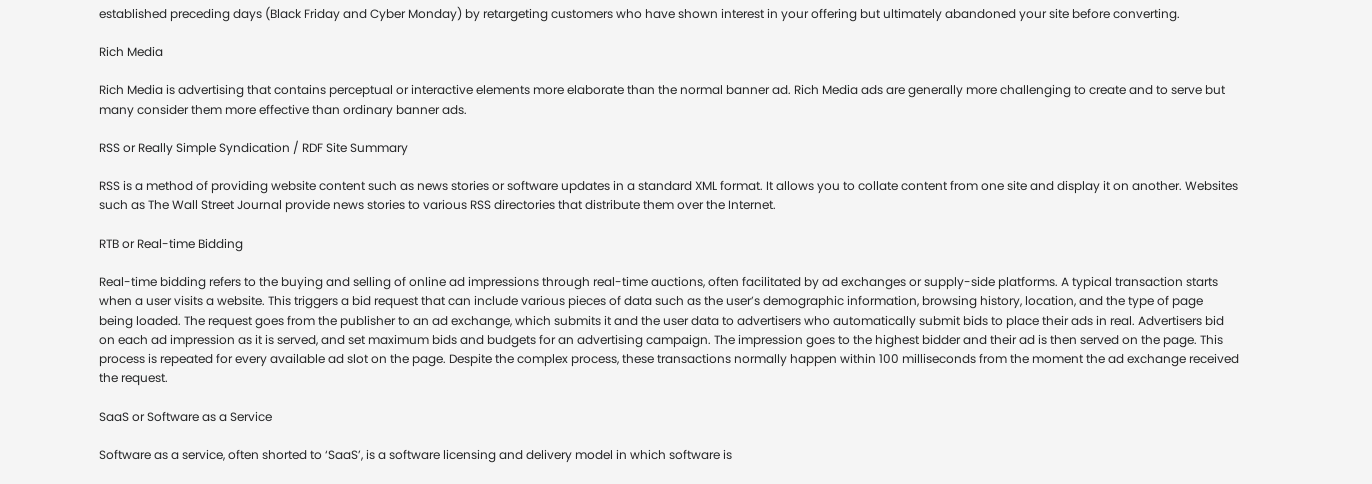established preceding days (Black Friday and Cyber Monday) by retargeting customers who have shown interest in your offering but ultimately abandoned your site before converting.

Rich Media

Rich Media is advertising that contains perceptual or interactive elements more elaborate than the normal banner ad. Rich Media ads are generally more challenging to create and to serve but many consider them more effective than ordinary banner ads.

RSS or Really Simple Syndication / RDF Site Summary

RSS is a method of providing website content such as news stories or software updates in a standard XML format. It allows you to collate content from one site and display it on another. Websites such as The Wall Street Journal provide news stories to various RSS directories that distribute them over the Internet.

RTB or Real-time Bidding

Real-time bidding refers to the buying and selling of online ad impressions through real-time auctions, often facilitated by ad exchanges or supply-side platforms. A typical transaction starts when a user visits a website. This triggers a bid request that can include various pieces of data such as the user’s demographic information, browsing history, location, and the type of page being loaded. The request goes from the publisher to an ad exchange, which submits it and the user data to advertisers who automatically submit bids to place their ads in real. Advertisers bid on each ad impression as it is served, and set maximum bids and budgets for an advertising campaign. The impression goes to the highest bidder and their ad is then served on the page. This process is repeated for every available ad slot on the page. Despite the complex process, these transactions normally happen within 100 milliseconds from the moment the ad exchange received the request.

SaaS or Software as a Service

Software as a service, often shorted to ‘SaaS’, is a software licensing and delivery model in which software is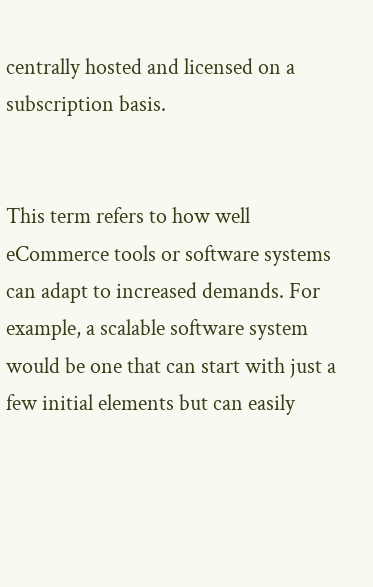centrally hosted and licensed on a subscription basis.


This term refers to how well eCommerce tools or software systems can adapt to increased demands. For example, a scalable software system would be one that can start with just a few initial elements but can easily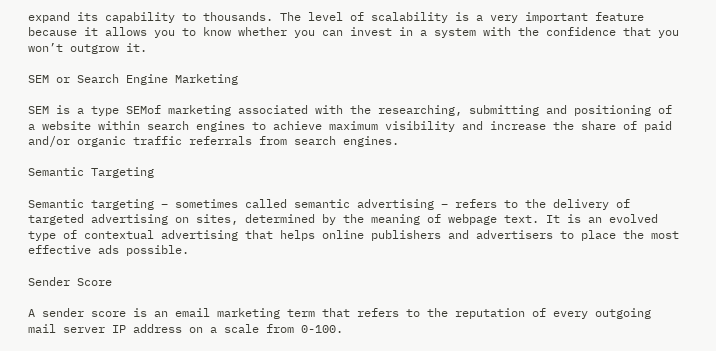expand its capability to thousands. The level of scalability is a very important feature because it allows you to know whether you can invest in a system with the confidence that you won’t outgrow it.

SEM or Search Engine Marketing

SEM is a type SEMof marketing associated with the researching, submitting and positioning of a website within search engines to achieve maximum visibility and increase the share of paid and/or organic traffic referrals from search engines.

Semantic Targeting

Semantic targeting – sometimes called semantic advertising – refers to the delivery of targeted advertising on sites, determined by the meaning of webpage text. It is an evolved type of contextual advertising that helps online publishers and advertisers to place the most effective ads possible.

Sender Score

A sender score is an email marketing term that refers to the reputation of every outgoing mail server IP address on a scale from 0-100.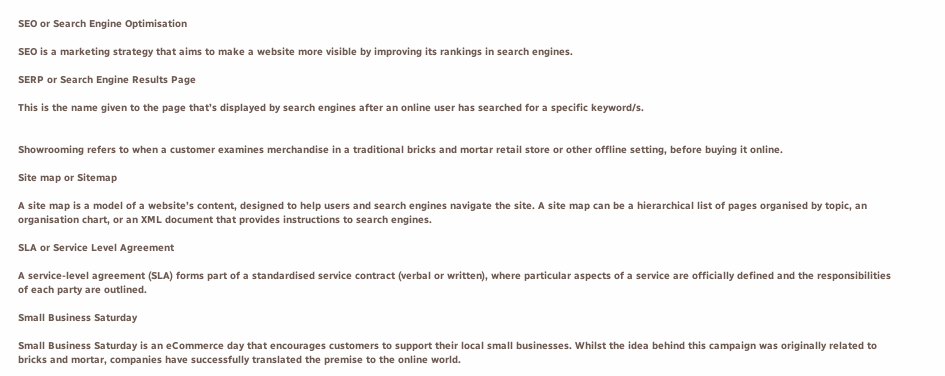SEO or Search Engine Optimisation

SEO is a marketing strategy that aims to make a website more visible by improving its rankings in search engines.

SERP or Search Engine Results Page

This is the name given to the page that’s displayed by search engines after an online user has searched for a specific keyword/s.


Showrooming refers to when a customer examines merchandise in a traditional bricks and mortar retail store or other offline setting, before buying it online.

Site map or Sitemap

A site map is a model of a website’s content, designed to help users and search engines navigate the site. A site map can be a hierarchical list of pages organised by topic, an organisation chart, or an XML document that provides instructions to search engines.

SLA or Service Level Agreement

A service-level agreement (SLA) forms part of a standardised service contract (verbal or written), where particular aspects of a service are officially defined and the responsibilities of each party are outlined.

Small Business Saturday

Small Business Saturday is an eCommerce day that encourages customers to support their local small businesses. Whilst the idea behind this campaign was originally related to bricks and mortar, companies have successfully translated the premise to the online world.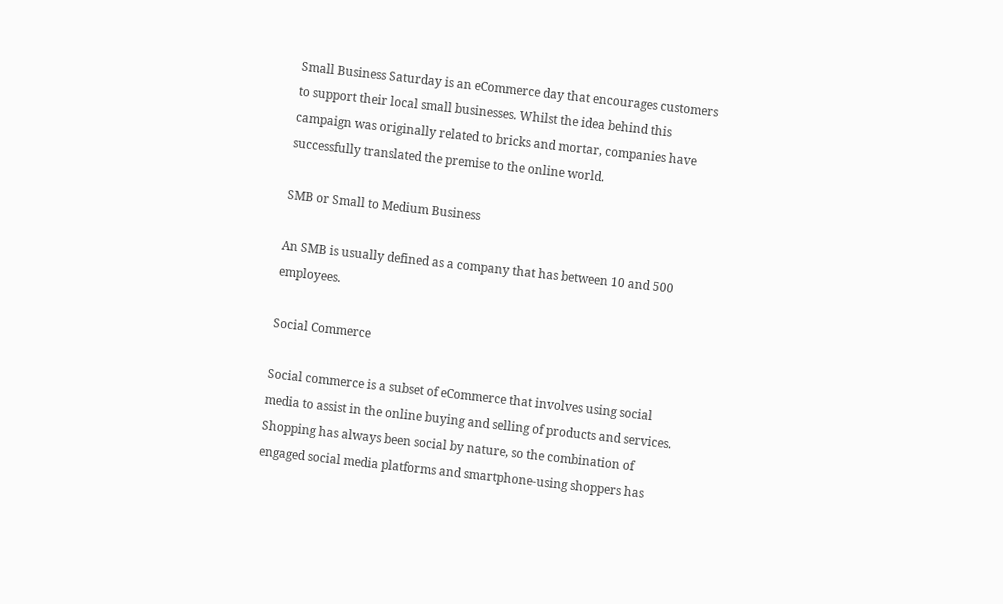Small Business Saturday is an eCommerce day that encourages customers to support their local small businesses. Whilst the idea behind this campaign was originally related to bricks and mortar, companies have successfully translated the premise to the online world.

SMB or Small to Medium Business

An SMB is usually defined as a company that has between 10 and 500 employees.

Social Commerce

Social commerce is a subset of eCommerce that involves using social media to assist in the online buying and selling of products and services. Shopping has always been social by nature, so the combination of engaged social media platforms and smartphone-using shoppers has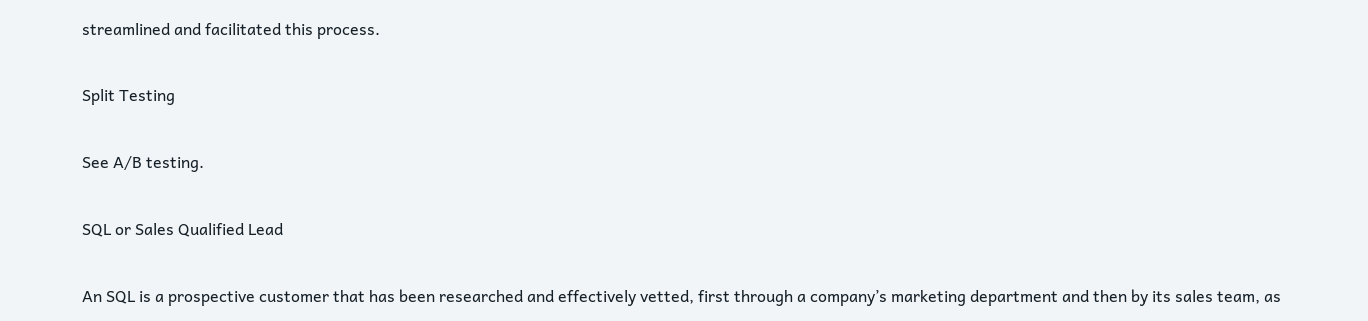streamlined and facilitated this process.

Split Testing

See A/B testing.

SQL or Sales Qualified Lead

An SQL is a prospective customer that has been researched and effectively vetted, first through a company’s marketing department and then by its sales team, as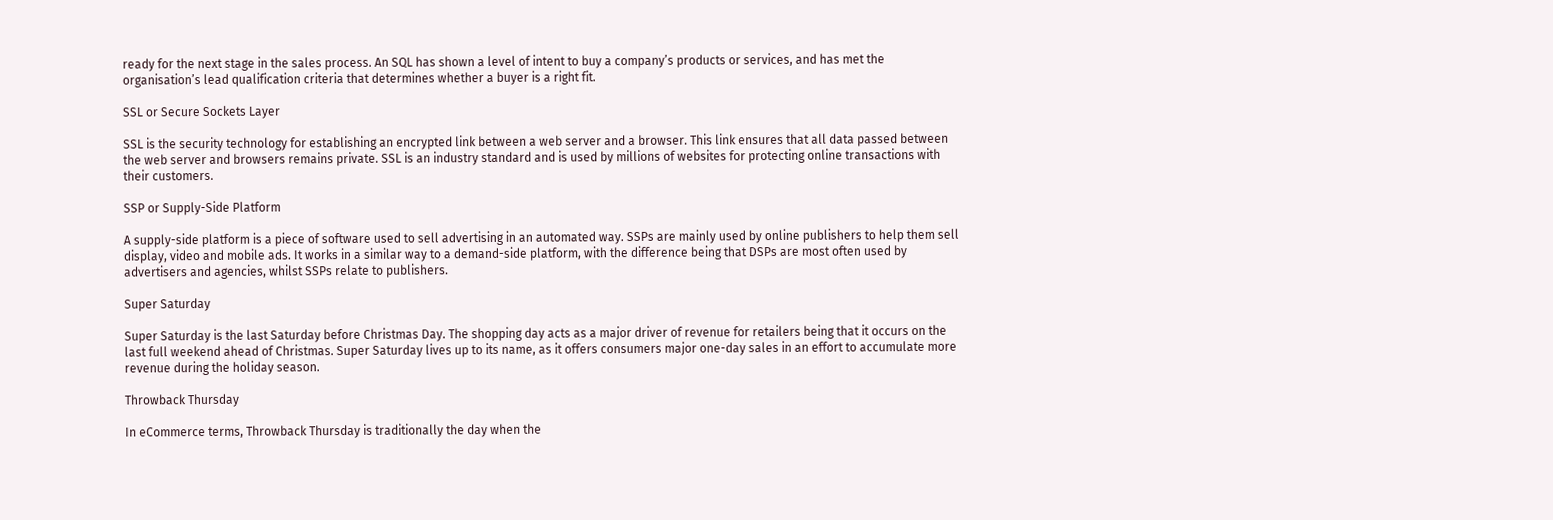ready for the next stage in the sales process. An SQL has shown a level of intent to buy a company’s products or services, and has met the organisation’s lead qualification criteria that determines whether a buyer is a right fit.

SSL or Secure Sockets Layer

SSL is the security technology for establishing an encrypted link between a web server and a browser. This link ensures that all data passed between the web server and browsers remains private. SSL is an industry standard and is used by millions of websites for protecting online transactions with their customers.

SSP or Supply-Side Platform

A supply-side platform is a piece of software used to sell advertising in an automated way. SSPs are mainly used by online publishers to help them sell display, video and mobile ads. It works in a similar way to a demand-side platform, with the difference being that DSPs are most often used by advertisers and agencies, whilst SSPs relate to publishers.

Super Saturday

Super Saturday is the last Saturday before Christmas Day. The shopping day acts as a major driver of revenue for retailers being that it occurs on the last full weekend ahead of Christmas. Super Saturday lives up to its name, as it offers consumers major one-day sales in an effort to accumulate more revenue during the holiday season.

Throwback Thursday

In eCommerce terms, Throwback Thursday is traditionally the day when the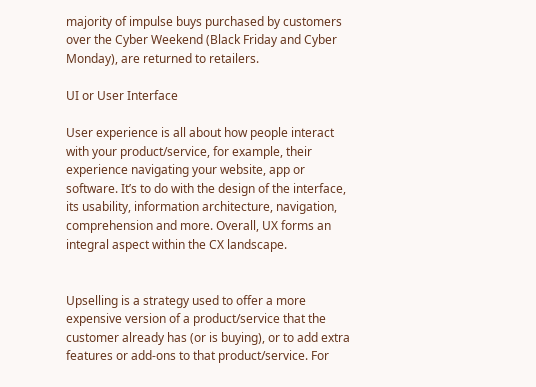majority of impulse buys purchased by customers over the Cyber Weekend (Black Friday and Cyber Monday), are returned to retailers.

UI or User Interface

User experience is all about how people interact with your product/service, for example, their experience navigating your website, app or software. It’s to do with the design of the interface, its usability, information architecture, navigation, comprehension and more. Overall, UX forms an integral aspect within the CX landscape.


Upselling is a strategy used to offer a more expensive version of a product/service that the customer already has (or is buying), or to add extra features or add-ons to that product/service. For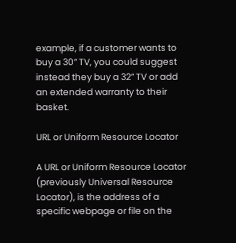example, if a customer wants to buy a 30” TV, you could suggest instead they buy a 32” TV or add an extended warranty to their basket.

URL or Uniform Resource Locator

A URL or Uniform Resource Locator (previously Universal Resource Locator), is the address of a specific webpage or file on the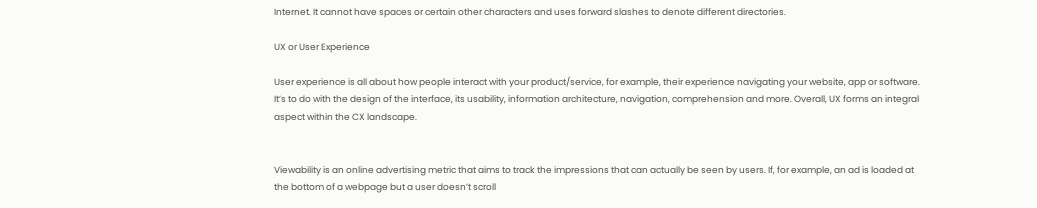Internet. It cannot have spaces or certain other characters and uses forward slashes to denote different directories.

UX or User Experience

User experience is all about how people interact with your product/service, for example, their experience navigating your website, app or software. It’s to do with the design of the interface, its usability, information architecture, navigation, comprehension and more. Overall, UX forms an integral aspect within the CX landscape.


Viewability is an online advertising metric that aims to track the impressions that can actually be seen by users. If, for example, an ad is loaded at the bottom of a webpage but a user doesn’t scroll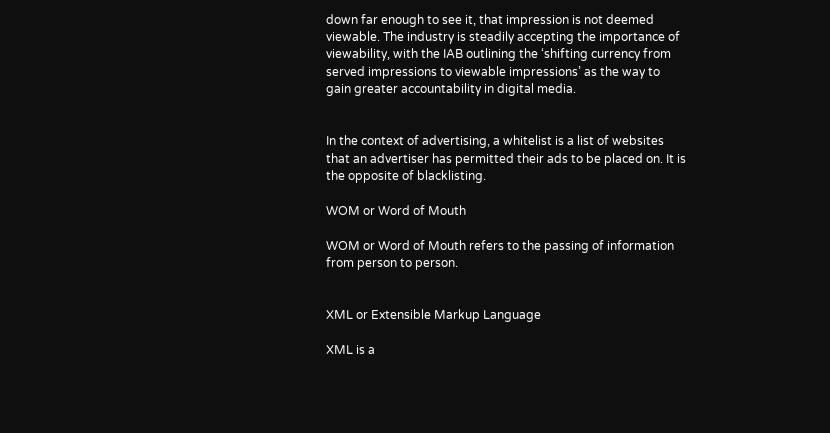down far enough to see it, that impression is not deemed viewable. The industry is steadily accepting the importance of viewability, with the IAB outlining the ‘shifting currency from served impressions to viewable impressions’ as the way to gain greater accountability in digital media.


In the context of advertising, a whitelist is a list of websites that an advertiser has permitted their ads to be placed on. It is the opposite of blacklisting.

WOM or Word of Mouth

WOM or Word of Mouth refers to the passing of information from person to person.


XML or Extensible Markup Language

XML is a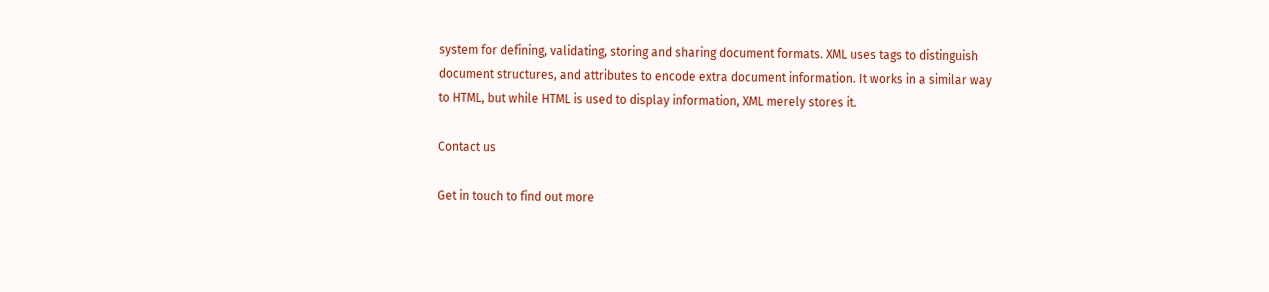system for defining, validating, storing and sharing document formats. XML uses tags to distinguish document structures, and attributes to encode extra document information. It works in a similar way to HTML, but while HTML is used to display information, XML merely stores it.

Contact us

Get in touch to find out more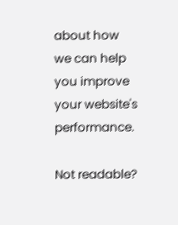about how we can help you improve your website's performance.

Not readable?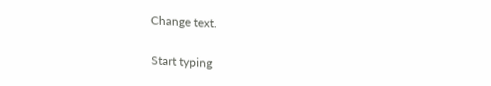Change text.

Start typing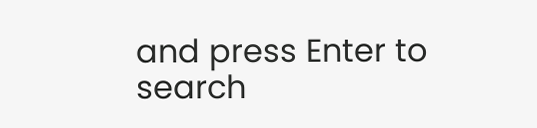and press Enter to search